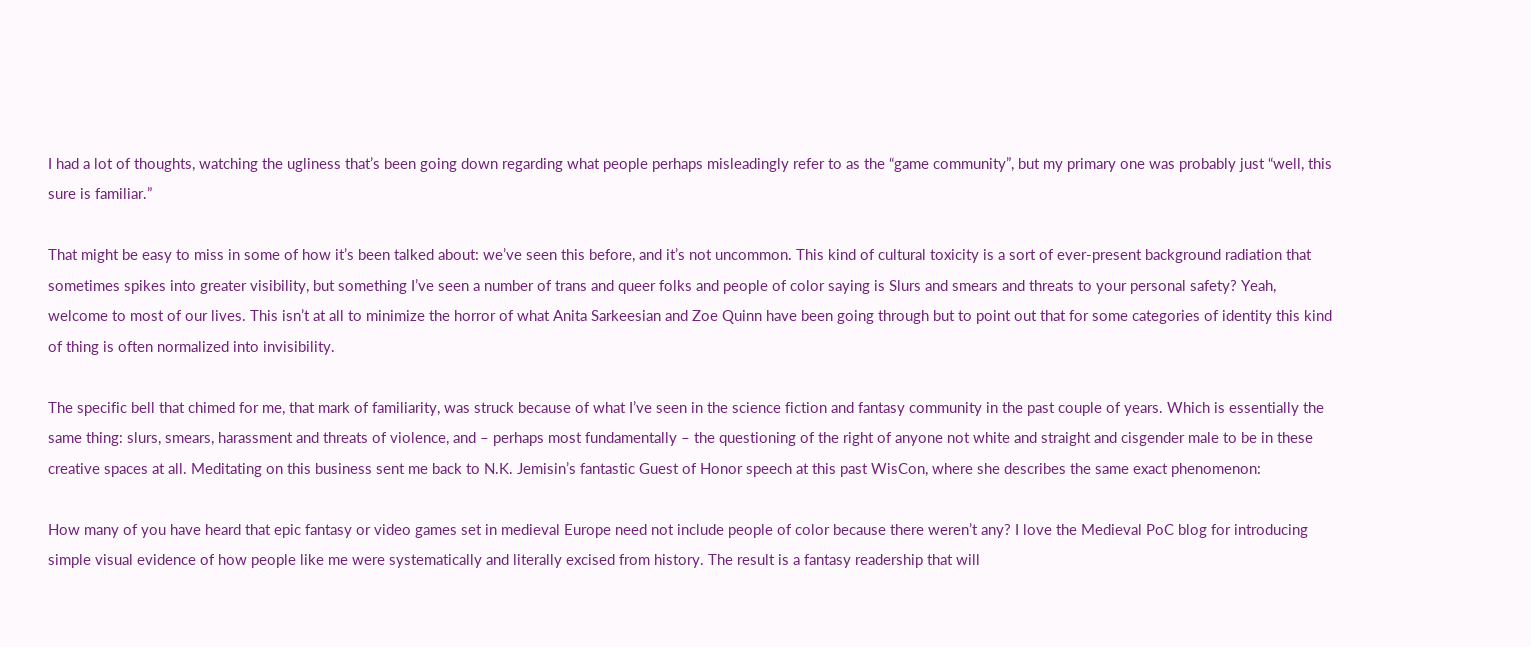I had a lot of thoughts, watching the ugliness that’s been going down regarding what people perhaps misleadingly refer to as the “game community”, but my primary one was probably just “well, this sure is familiar.”

That might be easy to miss in some of how it’s been talked about: we’ve seen this before, and it’s not uncommon. This kind of cultural toxicity is a sort of ever-present background radiation that sometimes spikes into greater visibility, but something I’ve seen a number of trans and queer folks and people of color saying is Slurs and smears and threats to your personal safety? Yeah, welcome to most of our lives. This isn’t at all to minimize the horror of what Anita Sarkeesian and Zoe Quinn have been going through but to point out that for some categories of identity this kind of thing is often normalized into invisibility.

The specific bell that chimed for me, that mark of familiarity, was struck because of what I’ve seen in the science fiction and fantasy community in the past couple of years. Which is essentially the same thing: slurs, smears, harassment and threats of violence, and – perhaps most fundamentally – the questioning of the right of anyone not white and straight and cisgender male to be in these creative spaces at all. Meditating on this business sent me back to N.K. Jemisin’s fantastic Guest of Honor speech at this past WisCon, where she describes the same exact phenomenon:

How many of you have heard that epic fantasy or video games set in medieval Europe need not include people of color because there weren’t any? I love the Medieval PoC blog for introducing simple visual evidence of how people like me were systematically and literally excised from history. The result is a fantasy readership that will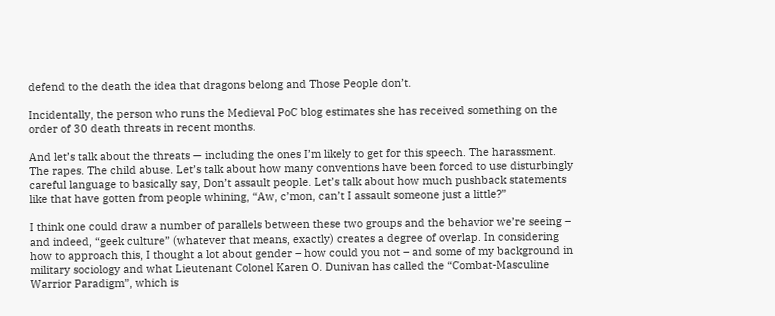defend to the death the idea that dragons belong and Those People don’t.

Incidentally, the person who runs the Medieval PoC blog estimates she has received something on the order of 30 death threats in recent months.

And let’s talk about the threats — including the ones I’m likely to get for this speech. The harassment. The rapes. The child abuse. Let’s talk about how many conventions have been forced to use disturbingly careful language to basically say, Don’t assault people. Let’s talk about how much pushback statements like that have gotten from people whining, “Aw, c’mon, can’t I assault someone just a little?”

I think one could draw a number of parallels between these two groups and the behavior we’re seeing – and indeed, “geek culture” (whatever that means, exactly) creates a degree of overlap. In considering how to approach this, I thought a lot about gender – how could you not – and some of my background in military sociology and what Lieutenant Colonel Karen O. Dunivan has called the “Combat-Masculine Warrior Paradigm”, which is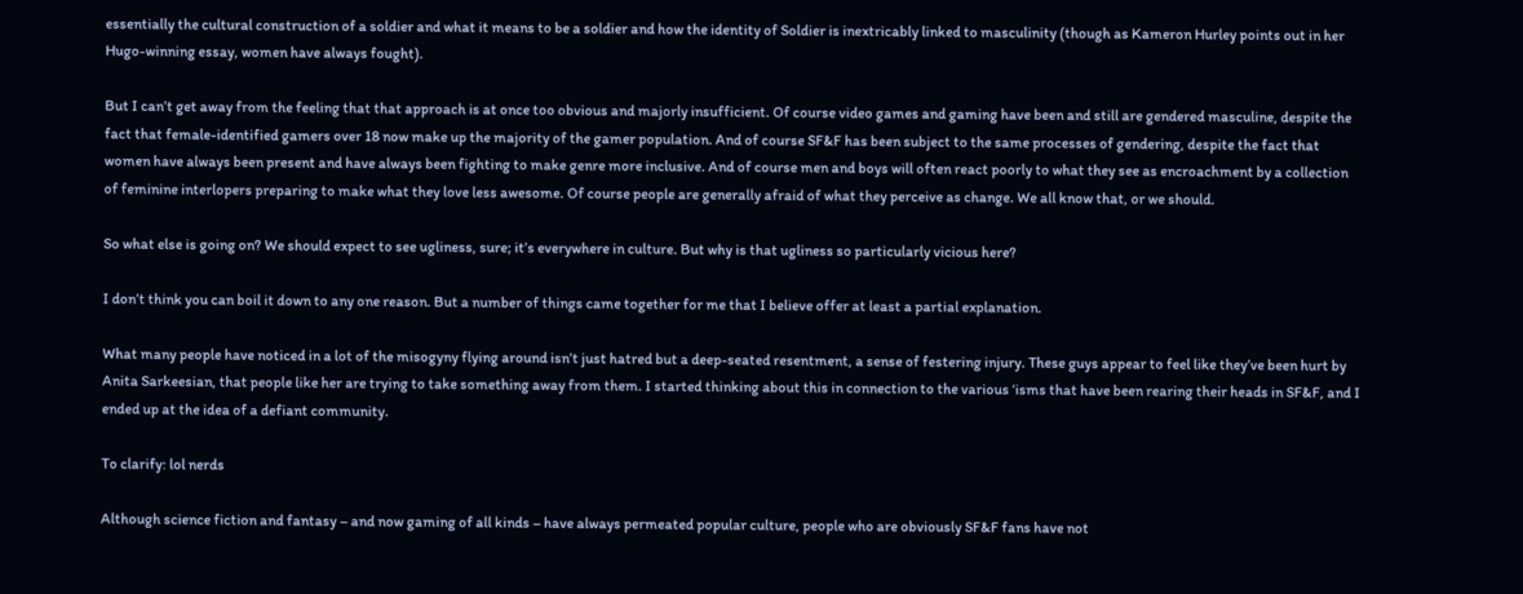essentially the cultural construction of a soldier and what it means to be a soldier and how the identity of Soldier is inextricably linked to masculinity (though as Kameron Hurley points out in her Hugo-winning essay, women have always fought).

But I can’t get away from the feeling that that approach is at once too obvious and majorly insufficient. Of course video games and gaming have been and still are gendered masculine, despite the fact that female-identified gamers over 18 now make up the majority of the gamer population. And of course SF&F has been subject to the same processes of gendering, despite the fact that women have always been present and have always been fighting to make genre more inclusive. And of course men and boys will often react poorly to what they see as encroachment by a collection of feminine interlopers preparing to make what they love less awesome. Of course people are generally afraid of what they perceive as change. We all know that, or we should.

So what else is going on? We should expect to see ugliness, sure; it’s everywhere in culture. But why is that ugliness so particularly vicious here?

I don’t think you can boil it down to any one reason. But a number of things came together for me that I believe offer at least a partial explanation.

What many people have noticed in a lot of the misogyny flying around isn’t just hatred but a deep-seated resentment, a sense of festering injury. These guys appear to feel like they’ve been hurt by Anita Sarkeesian, that people like her are trying to take something away from them. I started thinking about this in connection to the various ‘isms that have been rearing their heads in SF&F, and I ended up at the idea of a defiant community.

To clarify: lol nerds

Although science fiction and fantasy – and now gaming of all kinds – have always permeated popular culture, people who are obviously SF&F fans have not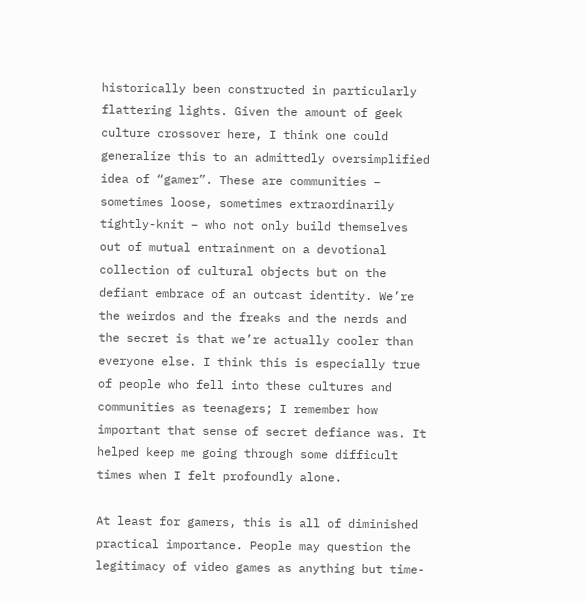historically been constructed in particularly flattering lights. Given the amount of geek culture crossover here, I think one could generalize this to an admittedly oversimplified idea of “gamer”. These are communities – sometimes loose, sometimes extraordinarily tightly-knit – who not only build themselves out of mutual entrainment on a devotional collection of cultural objects but on the defiant embrace of an outcast identity. We’re the weirdos and the freaks and the nerds and the secret is that we’re actually cooler than everyone else. I think this is especially true of people who fell into these cultures and communities as teenagers; I remember how important that sense of secret defiance was. It helped keep me going through some difficult times when I felt profoundly alone.

At least for gamers, this is all of diminished practical importance. People may question the legitimacy of video games as anything but time-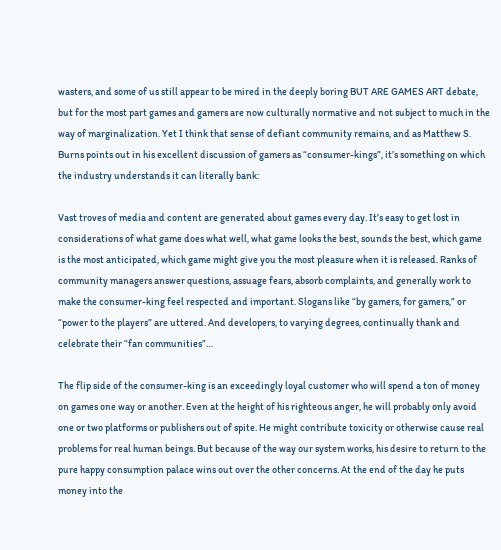wasters, and some of us still appear to be mired in the deeply boring BUT ARE GAMES ART debate, but for the most part games and gamers are now culturally normative and not subject to much in the way of marginalization. Yet I think that sense of defiant community remains, and as Matthew S. Burns points out in his excellent discussion of gamers as “consumer-kings”, it’s something on which the industry understands it can literally bank:

Vast troves of media and content are generated about games every day. It’s easy to get lost in considerations of what game does what well, what game looks the best, sounds the best, which game is the most anticipated, which game might give you the most pleasure when it is released. Ranks of community managers answer questions, assuage fears, absorb complaints, and generally work to make the consumer-king feel respected and important. Slogans like “by gamers, for gamers,” or “power to the players” are uttered. And developers, to varying degrees, continually thank and celebrate their “fan communities”…

The flip side of the consumer-king is an exceedingly loyal customer who will spend a ton of money on games one way or another. Even at the height of his righteous anger, he will probably only avoid one or two platforms or publishers out of spite. He might contribute toxicity or otherwise cause real problems for real human beings. But because of the way our system works, his desire to return to the pure happy consumption palace wins out over the other concerns. At the end of the day he puts money into the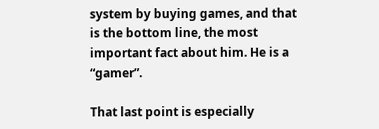system by buying games, and that is the bottom line, the most important fact about him. He is a “gamer”.

That last point is especially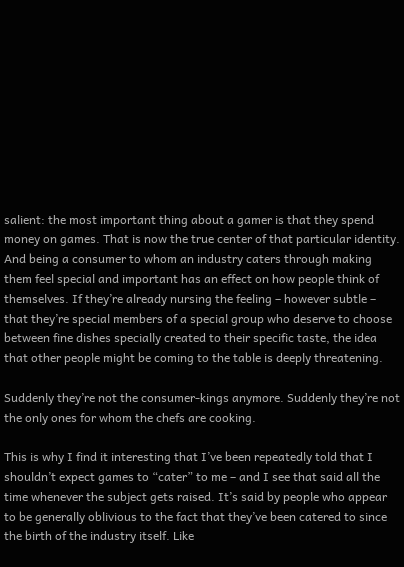salient: the most important thing about a gamer is that they spend money on games. That is now the true center of that particular identity. And being a consumer to whom an industry caters through making them feel special and important has an effect on how people think of themselves. If they’re already nursing the feeling – however subtle – that they’re special members of a special group who deserve to choose between fine dishes specially created to their specific taste, the idea that other people might be coming to the table is deeply threatening.

Suddenly they’re not the consumer-kings anymore. Suddenly they’re not the only ones for whom the chefs are cooking.

This is why I find it interesting that I’ve been repeatedly told that I shouldn’t expect games to “cater” to me – and I see that said all the time whenever the subject gets raised. It’s said by people who appear to be generally oblivious to the fact that they’ve been catered to since the birth of the industry itself. Like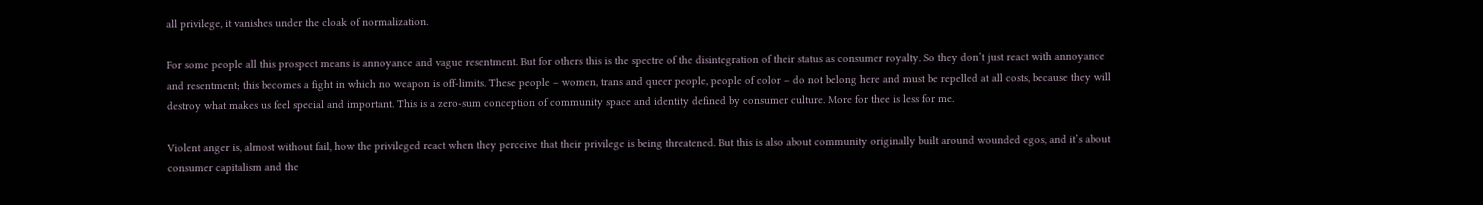all privilege, it vanishes under the cloak of normalization.

For some people all this prospect means is annoyance and vague resentment. But for others this is the spectre of the disintegration of their status as consumer royalty. So they don’t just react with annoyance and resentment; this becomes a fight in which no weapon is off-limits. These people – women, trans and queer people, people of color – do not belong here and must be repelled at all costs, because they will destroy what makes us feel special and important. This is a zero-sum conception of community space and identity defined by consumer culture. More for thee is less for me.

Violent anger is, almost without fail, how the privileged react when they perceive that their privilege is being threatened. But this is also about community originally built around wounded egos, and it’s about consumer capitalism and the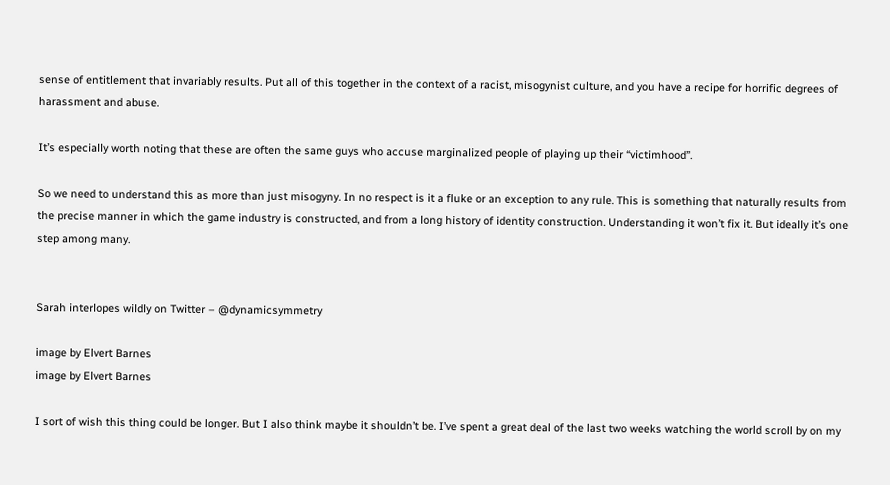sense of entitlement that invariably results. Put all of this together in the context of a racist, misogynist culture, and you have a recipe for horrific degrees of harassment and abuse.

It’s especially worth noting that these are often the same guys who accuse marginalized people of playing up their “victimhood”.

So we need to understand this as more than just misogyny. In no respect is it a fluke or an exception to any rule. This is something that naturally results from the precise manner in which the game industry is constructed, and from a long history of identity construction. Understanding it won’t fix it. But ideally it’s one step among many.


Sarah interlopes wildly on Twitter – @dynamicsymmetry

image by Elvert Barnes
image by Elvert Barnes

I sort of wish this thing could be longer. But I also think maybe it shouldn’t be. I’ve spent a great deal of the last two weeks watching the world scroll by on my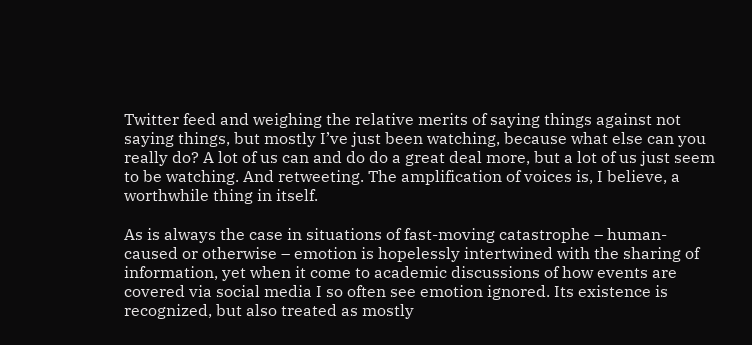Twitter feed and weighing the relative merits of saying things against not saying things, but mostly I’ve just been watching, because what else can you really do? A lot of us can and do do a great deal more, but a lot of us just seem to be watching. And retweeting. The amplification of voices is, I believe, a worthwhile thing in itself.

As is always the case in situations of fast-moving catastrophe – human-caused or otherwise – emotion is hopelessly intertwined with the sharing of information, yet when it come to academic discussions of how events are covered via social media I so often see emotion ignored. Its existence is recognized, but also treated as mostly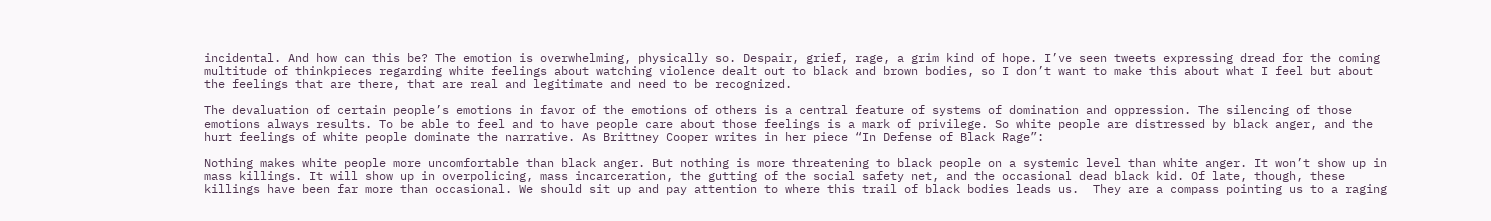incidental. And how can this be? The emotion is overwhelming, physically so. Despair, grief, rage, a grim kind of hope. I’ve seen tweets expressing dread for the coming multitude of thinkpieces regarding white feelings about watching violence dealt out to black and brown bodies, so I don’t want to make this about what I feel but about the feelings that are there, that are real and legitimate and need to be recognized.

The devaluation of certain people’s emotions in favor of the emotions of others is a central feature of systems of domination and oppression. The silencing of those emotions always results. To be able to feel and to have people care about those feelings is a mark of privilege. So white people are distressed by black anger, and the hurt feelings of white people dominate the narrative. As Brittney Cooper writes in her piece “In Defense of Black Rage”:

Nothing makes white people more uncomfortable than black anger. But nothing is more threatening to black people on a systemic level than white anger. It won’t show up in mass killings. It will show up in overpolicing, mass incarceration, the gutting of the social safety net, and the occasional dead black kid. Of late, though, these killings have been far more than occasional. We should sit up and pay attention to where this trail of black bodies leads us.  They are a compass pointing us to a raging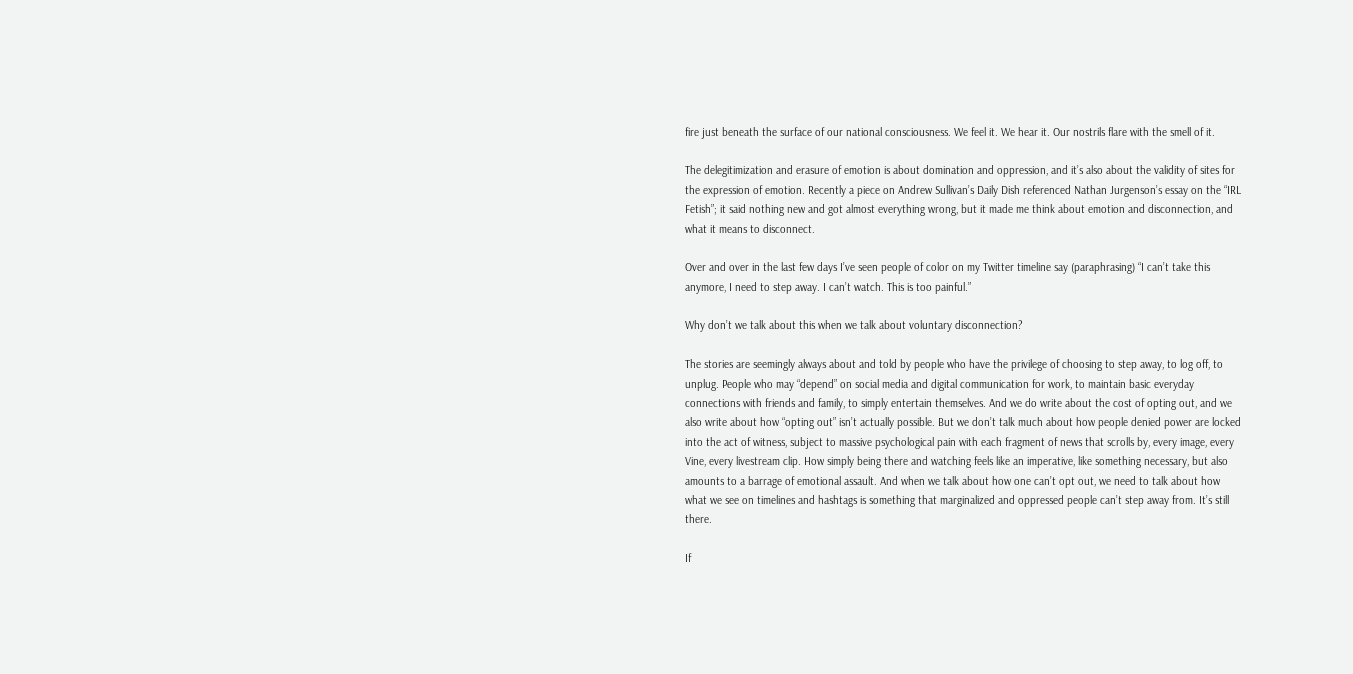fire just beneath the surface of our national consciousness. We feel it. We hear it. Our nostrils flare with the smell of it.

The delegitimization and erasure of emotion is about domination and oppression, and it’s also about the validity of sites for the expression of emotion. Recently a piece on Andrew Sullivan’s Daily Dish referenced Nathan Jurgenson’s essay on the “IRL Fetish”; it said nothing new and got almost everything wrong, but it made me think about emotion and disconnection, and what it means to disconnect.

Over and over in the last few days I’ve seen people of color on my Twitter timeline say (paraphrasing) “I can’t take this anymore, I need to step away. I can’t watch. This is too painful.”

Why don’t we talk about this when we talk about voluntary disconnection?

The stories are seemingly always about and told by people who have the privilege of choosing to step away, to log off, to unplug. People who may “depend” on social media and digital communication for work, to maintain basic everyday connections with friends and family, to simply entertain themselves. And we do write about the cost of opting out, and we also write about how “opting out” isn’t actually possible. But we don’t talk much about how people denied power are locked into the act of witness, subject to massive psychological pain with each fragment of news that scrolls by, every image, every Vine, every livestream clip. How simply being there and watching feels like an imperative, like something necessary, but also amounts to a barrage of emotional assault. And when we talk about how one can’t opt out, we need to talk about how what we see on timelines and hashtags is something that marginalized and oppressed people can’t step away from. It’s still there.

If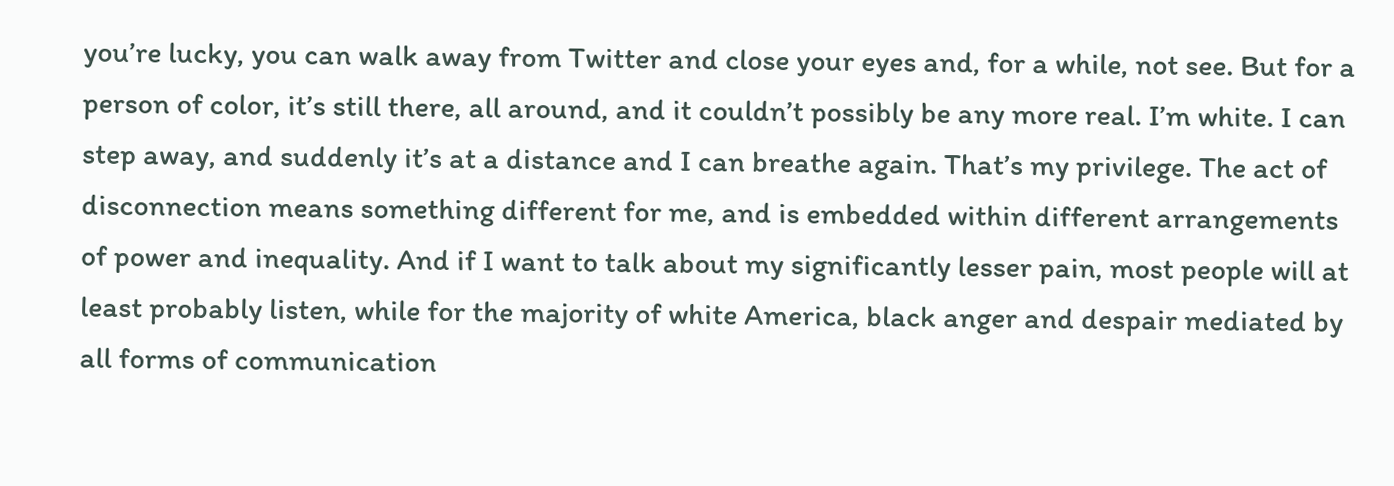you’re lucky, you can walk away from Twitter and close your eyes and, for a while, not see. But for a person of color, it’s still there, all around, and it couldn’t possibly be any more real. I’m white. I can step away, and suddenly it’s at a distance and I can breathe again. That’s my privilege. The act of disconnection means something different for me, and is embedded within different arrangements of power and inequality. And if I want to talk about my significantly lesser pain, most people will at least probably listen, while for the majority of white America, black anger and despair mediated by all forms of communication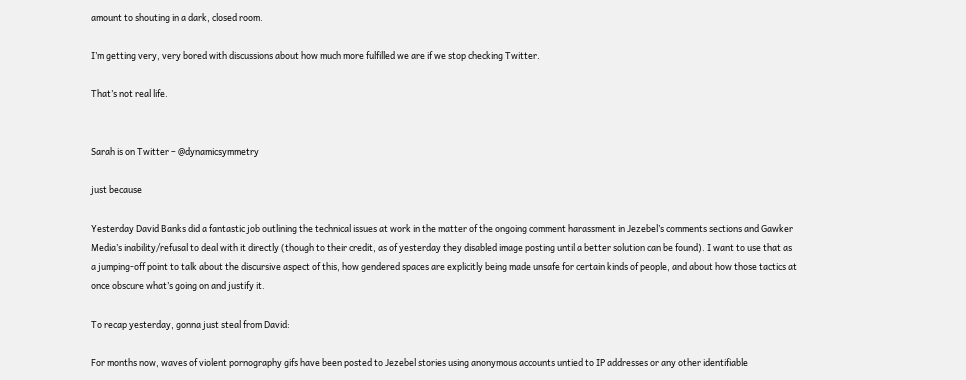amount to shouting in a dark, closed room.

I’m getting very, very bored with discussions about how much more fulfilled we are if we stop checking Twitter.

That’s not real life.


Sarah is on Twitter – @dynamicsymmetry

just because

Yesterday David Banks did a fantastic job outlining the technical issues at work in the matter of the ongoing comment harassment in Jezebel’s comments sections and Gawker Media’s inability/refusal to deal with it directly (though to their credit, as of yesterday they disabled image posting until a better solution can be found). I want to use that as a jumping-off point to talk about the discursive aspect of this, how gendered spaces are explicitly being made unsafe for certain kinds of people, and about how those tactics at once obscure what’s going on and justify it.

To recap yesterday, gonna just steal from David:

For months now, waves of violent pornography gifs have been posted to Jezebel stories using anonymous accounts untied to IP addresses or any other identifiable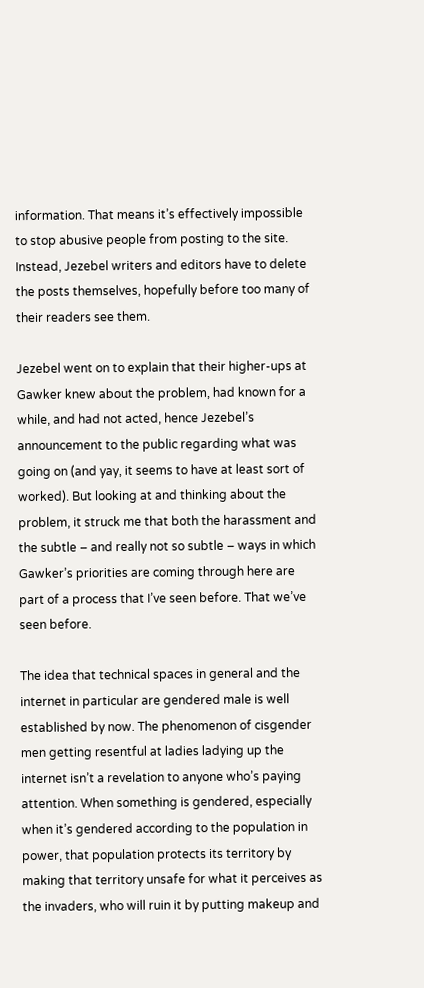information. That means it’s effectively impossible to stop abusive people from posting to the site. Instead, Jezebel writers and editors have to delete the posts themselves, hopefully before too many of their readers see them.

Jezebel went on to explain that their higher-ups at Gawker knew about the problem, had known for a while, and had not acted, hence Jezebel’s announcement to the public regarding what was going on (and yay, it seems to have at least sort of worked). But looking at and thinking about the problem, it struck me that both the harassment and the subtle – and really not so subtle – ways in which Gawker’s priorities are coming through here are part of a process that I’ve seen before. That we’ve seen before.

The idea that technical spaces in general and the internet in particular are gendered male is well established by now. The phenomenon of cisgender men getting resentful at ladies ladying up the internet isn’t a revelation to anyone who’s paying attention. When something is gendered, especially when it’s gendered according to the population in power, that population protects its territory by making that territory unsafe for what it perceives as the invaders, who will ruin it by putting makeup and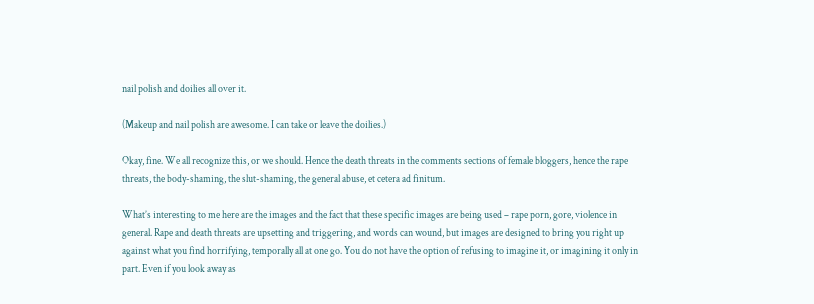nail polish and doilies all over it.

(Makeup and nail polish are awesome. I can take or leave the doilies.)

Okay, fine. We all recognize this, or we should. Hence the death threats in the comments sections of female bloggers, hence the rape threats, the body-shaming, the slut-shaming, the general abuse, et cetera ad finitum.

What’s interesting to me here are the images and the fact that these specific images are being used – rape porn, gore, violence in general. Rape and death threats are upsetting and triggering, and words can wound, but images are designed to bring you right up against what you find horrifying, temporally all at one go. You do not have the option of refusing to imagine it, or imagining it only in part. Even if you look away as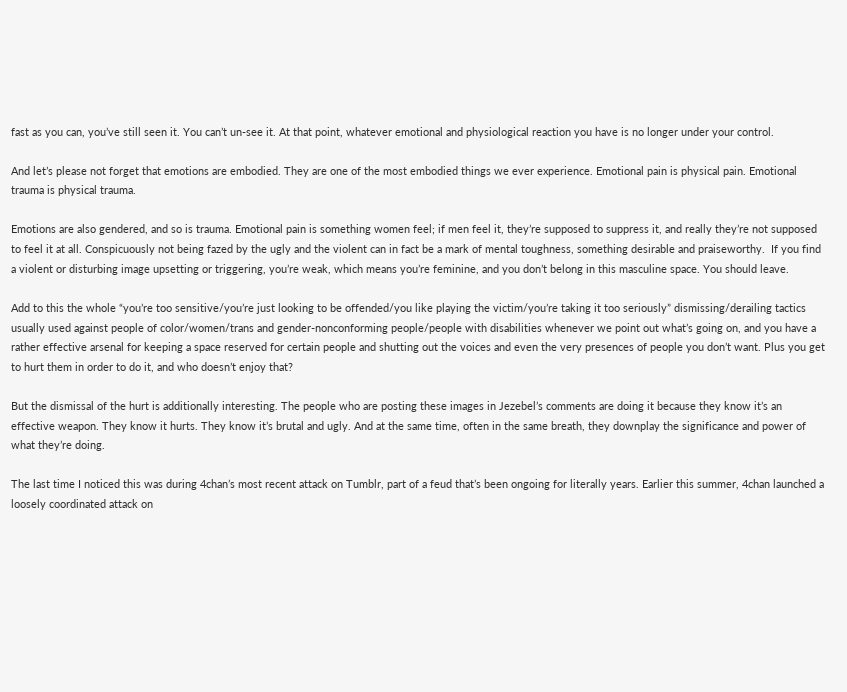fast as you can, you’ve still seen it. You can’t un-see it. At that point, whatever emotional and physiological reaction you have is no longer under your control.

And let’s please not forget that emotions are embodied. They are one of the most embodied things we ever experience. Emotional pain is physical pain. Emotional trauma is physical trauma.

Emotions are also gendered, and so is trauma. Emotional pain is something women feel; if men feel it, they’re supposed to suppress it, and really they’re not supposed to feel it at all. Conspicuously not being fazed by the ugly and the violent can in fact be a mark of mental toughness, something desirable and praiseworthy.  If you find a violent or disturbing image upsetting or triggering, you’re weak, which means you’re feminine, and you don’t belong in this masculine space. You should leave.

Add to this the whole “you’re too sensitive/you’re just looking to be offended/you like playing the victim/you’re taking it too seriously” dismissing/derailing tactics usually used against people of color/women/trans and gender-nonconforming people/people with disabilities whenever we point out what’s going on, and you have a rather effective arsenal for keeping a space reserved for certain people and shutting out the voices and even the very presences of people you don’t want. Plus you get to hurt them in order to do it, and who doesn’t enjoy that?

But the dismissal of the hurt is additionally interesting. The people who are posting these images in Jezebel’s comments are doing it because they know it’s an effective weapon. They know it hurts. They know it’s brutal and ugly. And at the same time, often in the same breath, they downplay the significance and power of what they’re doing.

The last time I noticed this was during 4chan’s most recent attack on Tumblr, part of a feud that’s been ongoing for literally years. Earlier this summer, 4chan launched a loosely coordinated attack on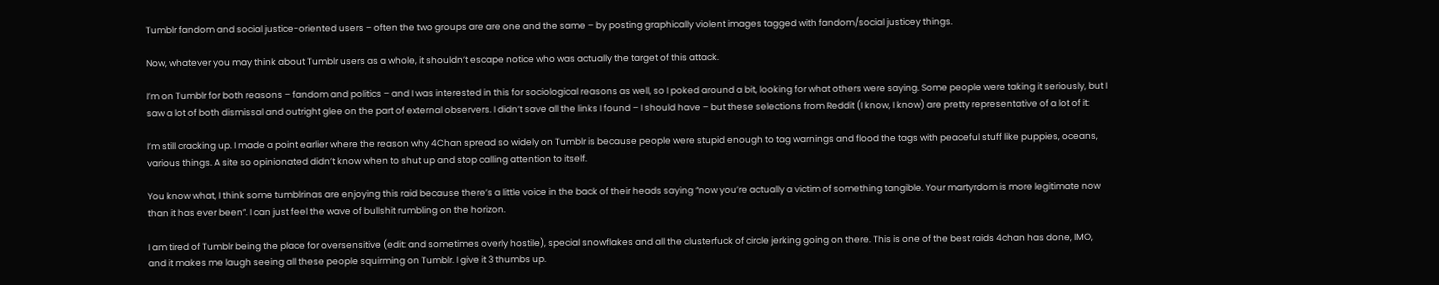Tumblr fandom and social justice-oriented users – often the two groups are are one and the same – by posting graphically violent images tagged with fandom/social justicey things.

Now, whatever you may think about Tumblr users as a whole, it shouldn’t escape notice who was actually the target of this attack.

I’m on Tumblr for both reasons – fandom and politics – and I was interested in this for sociological reasons as well, so I poked around a bit, looking for what others were saying. Some people were taking it seriously, but I saw a lot of both dismissal and outright glee on the part of external observers. I didn’t save all the links I found – I should have – but these selections from Reddit (I know, I know) are pretty representative of a lot of it:

I’m still cracking up. I made a point earlier where the reason why 4Chan spread so widely on Tumblr is because people were stupid enough to tag warnings and flood the tags with peaceful stuff like puppies, oceans, various things. A site so opinionated didn’t know when to shut up and stop calling attention to itself.

You know what, I think some tumblrinas are enjoying this raid because there’s a little voice in the back of their heads saying “now you’re actually a victim of something tangible. Your martyrdom is more legitimate now than it has ever been”. I can just feel the wave of bullshit rumbling on the horizon.

I am tired of Tumblr being the place for oversensitive (edit: and sometimes overly hostile), special snowflakes and all the clusterfuck of circle jerking going on there. This is one of the best raids 4chan has done, IMO, and it makes me laugh seeing all these people squirming on Tumblr. I give it 3 thumbs up.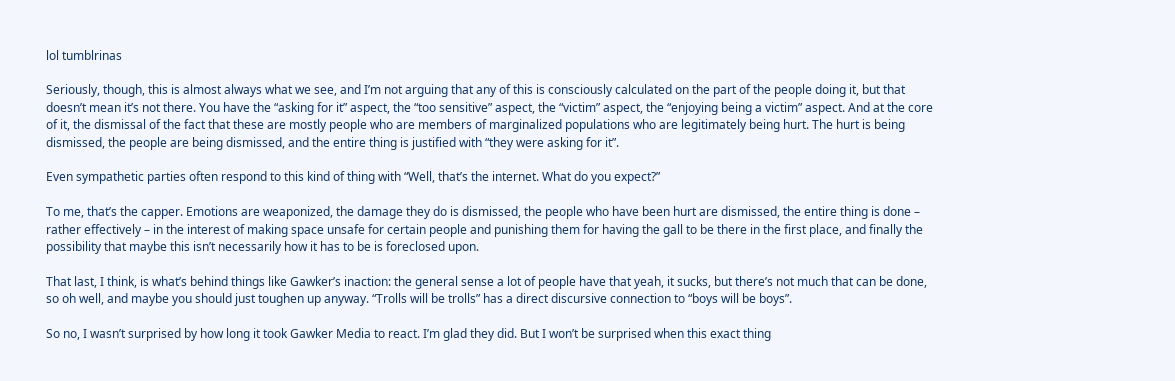lol tumblrinas

Seriously, though, this is almost always what we see, and I’m not arguing that any of this is consciously calculated on the part of the people doing it, but that doesn’t mean it’s not there. You have the “asking for it” aspect, the “too sensitive” aspect, the “victim” aspect, the “enjoying being a victim” aspect. And at the core of it, the dismissal of the fact that these are mostly people who are members of marginalized populations who are legitimately being hurt. The hurt is being dismissed, the people are being dismissed, and the entire thing is justified with “they were asking for it”.

Even sympathetic parties often respond to this kind of thing with “Well, that’s the internet. What do you expect?”

To me, that’s the capper. Emotions are weaponized, the damage they do is dismissed, the people who have been hurt are dismissed, the entire thing is done – rather effectively – in the interest of making space unsafe for certain people and punishing them for having the gall to be there in the first place, and finally the possibility that maybe this isn’t necessarily how it has to be is foreclosed upon.

That last, I think, is what’s behind things like Gawker’s inaction: the general sense a lot of people have that yeah, it sucks, but there’s not much that can be done, so oh well, and maybe you should just toughen up anyway. “Trolls will be trolls” has a direct discursive connection to “boys will be boys”.

So no, I wasn’t surprised by how long it took Gawker Media to react. I’m glad they did. But I won’t be surprised when this exact thing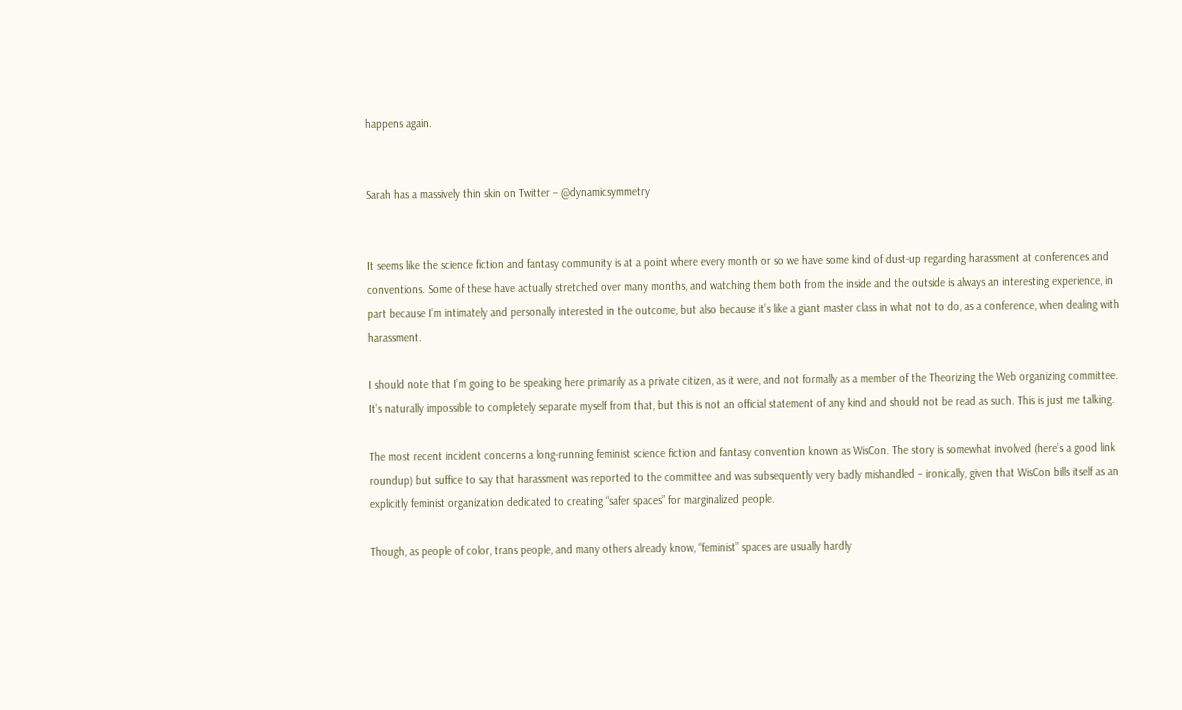happens again.


Sarah has a massively thin skin on Twitter – @dynamicsymmetry


It seems like the science fiction and fantasy community is at a point where every month or so we have some kind of dust-up regarding harassment at conferences and conventions. Some of these have actually stretched over many months, and watching them both from the inside and the outside is always an interesting experience, in part because I’m intimately and personally interested in the outcome, but also because it’s like a giant master class in what not to do, as a conference, when dealing with harassment.

I should note that I’m going to be speaking here primarily as a private citizen, as it were, and not formally as a member of the Theorizing the Web organizing committee. It’s naturally impossible to completely separate myself from that, but this is not an official statement of any kind and should not be read as such. This is just me talking.

The most recent incident concerns a long-running feminist science fiction and fantasy convention known as WisCon. The story is somewhat involved (here’s a good link roundup) but suffice to say that harassment was reported to the committee and was subsequently very badly mishandled – ironically, given that WisCon bills itself as an explicitly feminist organization dedicated to creating “safer spaces” for marginalized people.

Though, as people of color, trans people, and many others already know, “feminist” spaces are usually hardly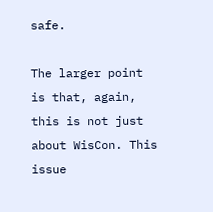safe.

The larger point is that, again, this is not just about WisCon. This issue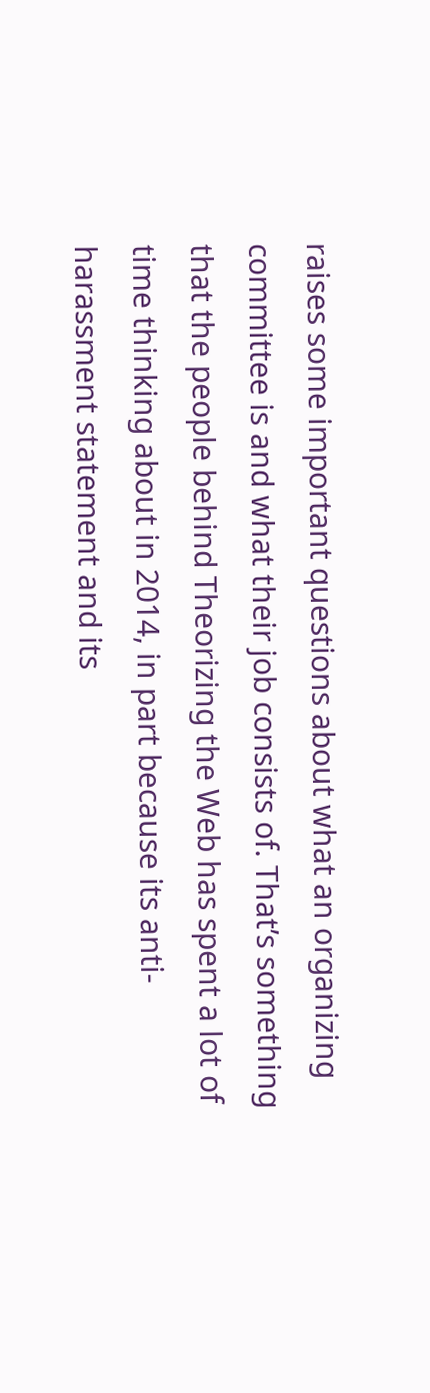raises some important questions about what an organizing committee is and what their job consists of. That’s something that the people behind Theorizing the Web has spent a lot of time thinking about in 2014, in part because its anti-harassment statement and its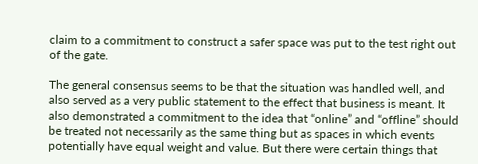claim to a commitment to construct a safer space was put to the test right out of the gate.

The general consensus seems to be that the situation was handled well, and also served as a very public statement to the effect that business is meant. It also demonstrated a commitment to the idea that “online” and “offline” should be treated not necessarily as the same thing but as spaces in which events potentially have equal weight and value. But there were certain things that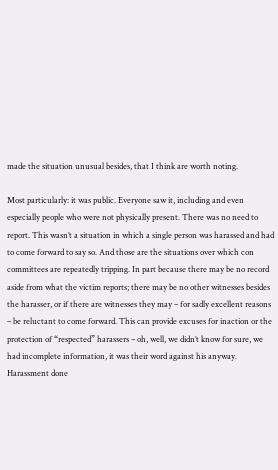made the situation unusual besides, that I think are worth noting.

Most particularly: it was public. Everyone saw it, including and even especially people who were not physically present. There was no need to report. This wasn’t a situation in which a single person was harassed and had to come forward to say so. And those are the situations over which con committees are repeatedly tripping. In part because there may be no record aside from what the victim reports; there may be no other witnesses besides the harasser, or if there are witnesses they may – for sadly excellent reasons – be reluctant to come forward. This can provide excuses for inaction or the protection of “respected” harassers – oh, well, we didn’t know for sure, we had incomplete information, it was their word against his anyway. Harassment done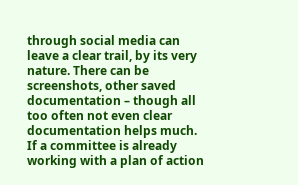through social media can leave a clear trail, by its very nature. There can be screenshots, other saved documentation – though all too often not even clear documentation helps much. If a committee is already working with a plan of action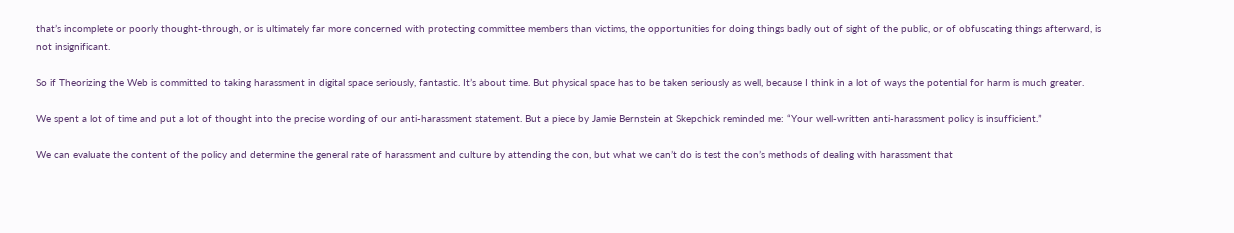that’s incomplete or poorly thought-through, or is ultimately far more concerned with protecting committee members than victims, the opportunities for doing things badly out of sight of the public, or of obfuscating things afterward, is not insignificant.

So if Theorizing the Web is committed to taking harassment in digital space seriously, fantastic. It’s about time. But physical space has to be taken seriously as well, because I think in a lot of ways the potential for harm is much greater.

We spent a lot of time and put a lot of thought into the precise wording of our anti-harassment statement. But a piece by Jamie Bernstein at Skepchick reminded me: “Your well-written anti-harassment policy is insufficient.”

We can evaluate the content of the policy and determine the general rate of harassment and culture by attending the con, but what we can’t do is test the con’s methods of dealing with harassment that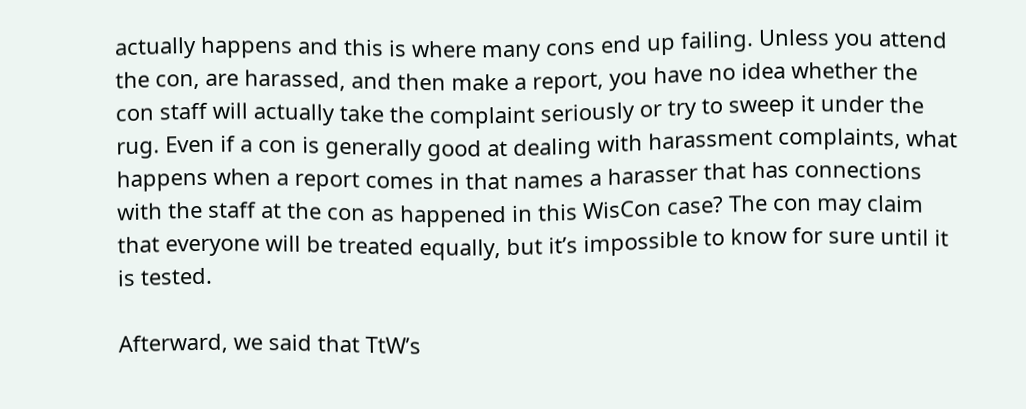actually happens and this is where many cons end up failing. Unless you attend the con, are harassed, and then make a report, you have no idea whether the con staff will actually take the complaint seriously or try to sweep it under the rug. Even if a con is generally good at dealing with harassment complaints, what happens when a report comes in that names a harasser that has connections with the staff at the con as happened in this WisCon case? The con may claim that everyone will be treated equally, but it’s impossible to know for sure until it is tested.

Afterward, we said that TtW’s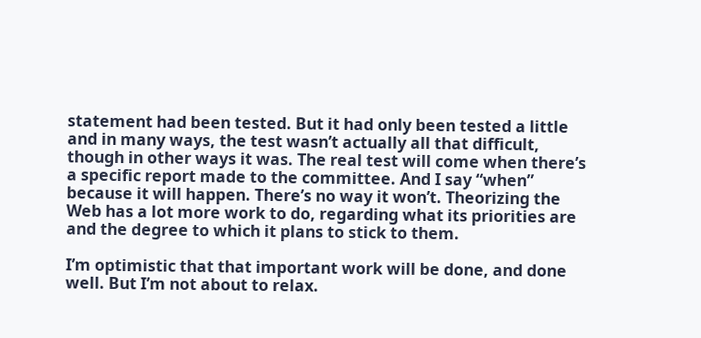statement had been tested. But it had only been tested a little and in many ways, the test wasn’t actually all that difficult, though in other ways it was. The real test will come when there’s a specific report made to the committee. And I say “when” because it will happen. There’s no way it won’t. Theorizing the Web has a lot more work to do, regarding what its priorities are and the degree to which it plans to stick to them.

I’m optimistic that that important work will be done, and done well. But I’m not about to relax.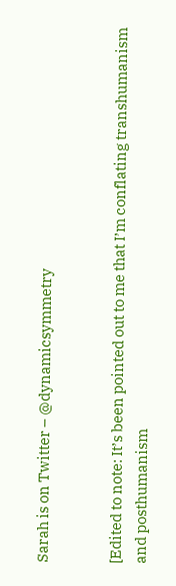Sarah is on Twitter – @dynamicsymmetry


[Edited to note: It’s been pointed out to me that I’m conflating transhumanism and posthumanism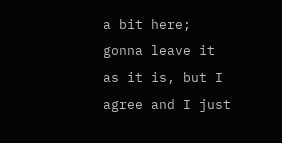a bit here; gonna leave it as it is, but I agree and I just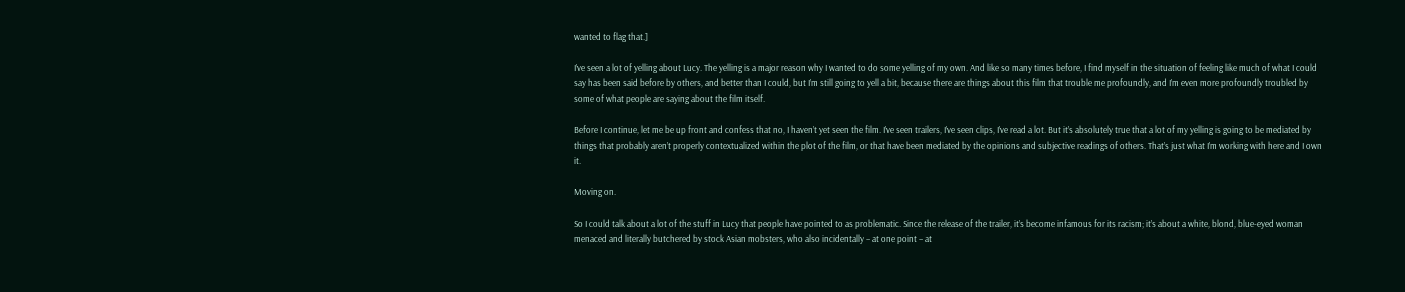wanted to flag that.]

I’ve seen a lot of yelling about Lucy. The yelling is a major reason why I wanted to do some yelling of my own. And like so many times before, I find myself in the situation of feeling like much of what I could say has been said before by others, and better than I could, but I’m still going to yell a bit, because there are things about this film that trouble me profoundly, and I’m even more profoundly troubled by some of what people are saying about the film itself.

Before I continue, let me be up front and confess that no, I haven’t yet seen the film. I’ve seen trailers, I’ve seen clips, I’ve read a lot. But it’s absolutely true that a lot of my yelling is going to be mediated by things that probably aren’t properly contextualized within the plot of the film, or that have been mediated by the opinions and subjective readings of others. That’s just what I’m working with here and I own it.

Moving on.

So I could talk about a lot of the stuff in Lucy that people have pointed to as problematic. Since the release of the trailer, it’s become infamous for its racism; it’s about a white, blond, blue-eyed woman menaced and literally butchered by stock Asian mobsters, who also incidentally – at one point – at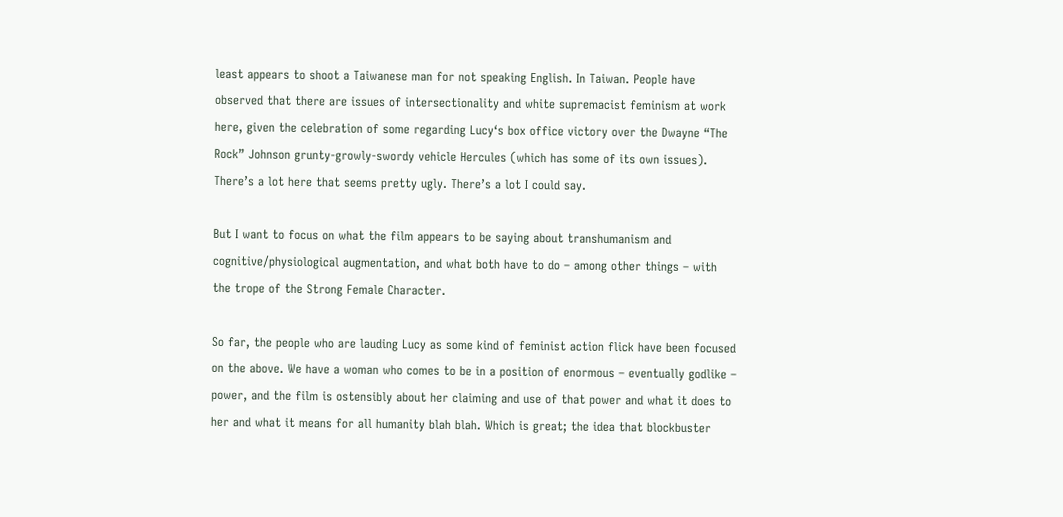least appears to shoot a Taiwanese man for not speaking English. In Taiwan. People have observed that there are issues of intersectionality and white supremacist feminism at work here, given the celebration of some regarding Lucy‘s box office victory over the Dwayne “The Rock” Johnson grunty-growly-swordy vehicle Hercules (which has some of its own issues). There’s a lot here that seems pretty ugly. There’s a lot I could say.

But I want to focus on what the film appears to be saying about transhumanism and cognitive/physiological augmentation, and what both have to do – among other things – with the trope of the Strong Female Character.

So far, the people who are lauding Lucy as some kind of feminist action flick have been focused on the above. We have a woman who comes to be in a position of enormous – eventually godlike – power, and the film is ostensibly about her claiming and use of that power and what it does to her and what it means for all humanity blah blah. Which is great; the idea that blockbuster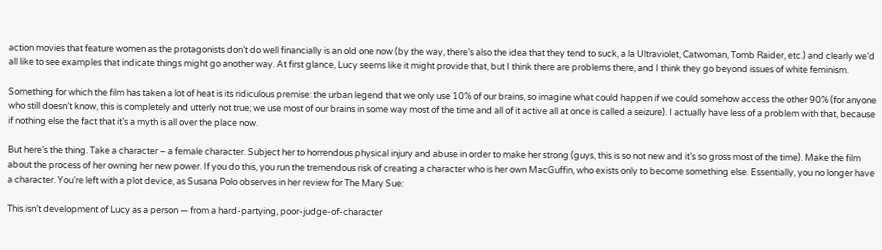action movies that feature women as the protagonists don’t do well financially is an old one now (by the way, there’s also the idea that they tend to suck, a la Ultraviolet, Catwoman, Tomb Raider, etc.) and clearly we’d all like to see examples that indicate things might go another way. At first glance, Lucy seems like it might provide that, but I think there are problems there, and I think they go beyond issues of white feminism.

Something for which the film has taken a lot of heat is its ridiculous premise: the urban legend that we only use 10% of our brains, so imagine what could happen if we could somehow access the other 90% (for anyone who still doesn’t know, this is completely and utterly not true; we use most of our brains in some way most of the time and all of it active all at once is called a seizure). I actually have less of a problem with that, because if nothing else the fact that it’s a myth is all over the place now.

But here’s the thing. Take a character – a female character. Subject her to horrendous physical injury and abuse in order to make her strong (guys, this is so not new and it’s so gross most of the time). Make the film about the process of her owning her new power. If you do this, you run the tremendous risk of creating a character who is her own MacGuffin, who exists only to become something else. Essentially, you no longer have a character. You’re left with a plot device, as Susana Polo observes in her review for The Mary Sue:

This isn’t development of Lucy as a person — from a hard-partying, poor-judge-of-character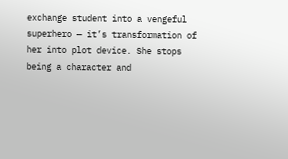exchange student into a vengeful superhero — it’s transformation of her into plot device. She stops being a character and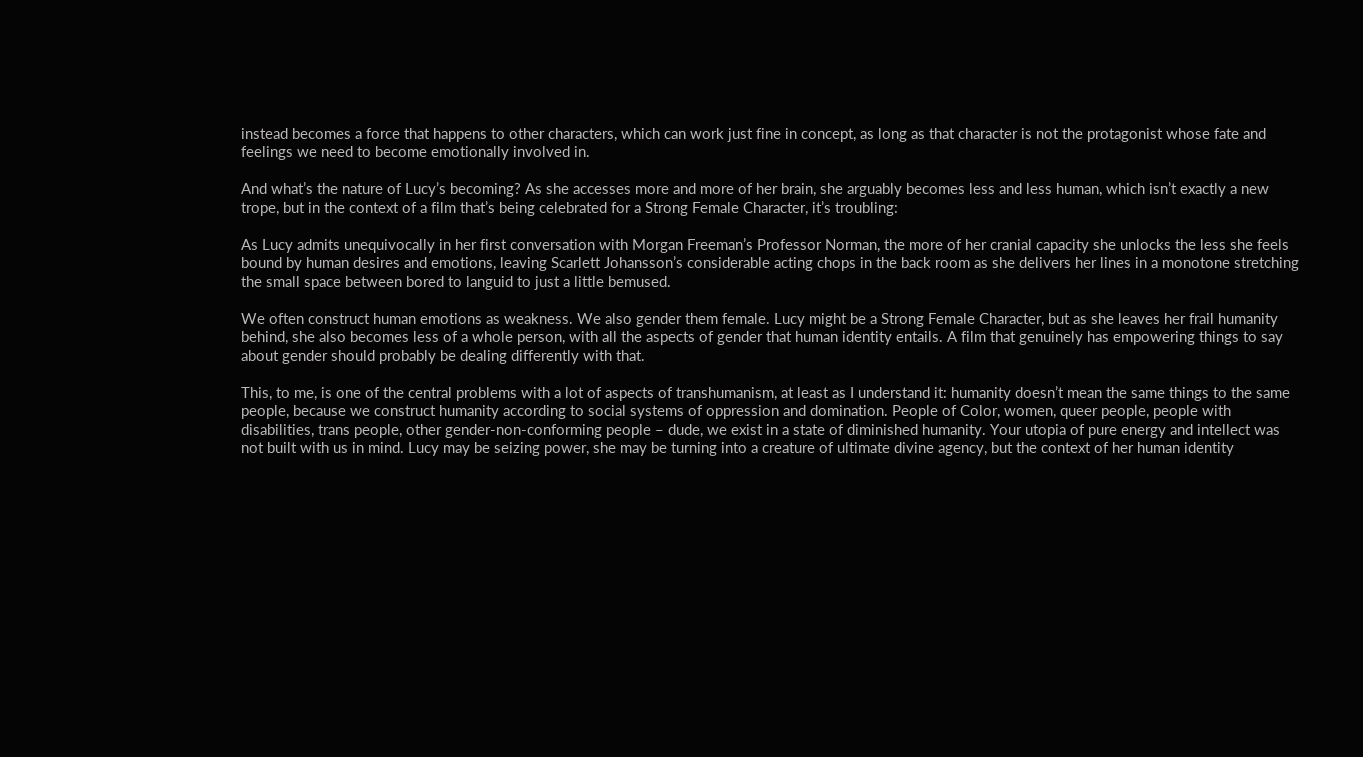instead becomes a force that happens to other characters, which can work just fine in concept, as long as that character is not the protagonist whose fate and feelings we need to become emotionally involved in.

And what’s the nature of Lucy’s becoming? As she accesses more and more of her brain, she arguably becomes less and less human, which isn’t exactly a new trope, but in the context of a film that’s being celebrated for a Strong Female Character, it’s troubling:

As Lucy admits unequivocally in her first conversation with Morgan Freeman’s Professor Norman, the more of her cranial capacity she unlocks the less she feels bound by human desires and emotions, leaving Scarlett Johansson’s considerable acting chops in the back room as she delivers her lines in a monotone stretching the small space between bored to languid to just a little bemused.

We often construct human emotions as weakness. We also gender them female. Lucy might be a Strong Female Character, but as she leaves her frail humanity behind, she also becomes less of a whole person, with all the aspects of gender that human identity entails. A film that genuinely has empowering things to say about gender should probably be dealing differently with that.

This, to me, is one of the central problems with a lot of aspects of transhumanism, at least as I understand it: humanity doesn’t mean the same things to the same people, because we construct humanity according to social systems of oppression and domination. People of Color, women, queer people, people with disabilities, trans people, other gender-non-conforming people – dude, we exist in a state of diminished humanity. Your utopia of pure energy and intellect was not built with us in mind. Lucy may be seizing power, she may be turning into a creature of ultimate divine agency, but the context of her human identity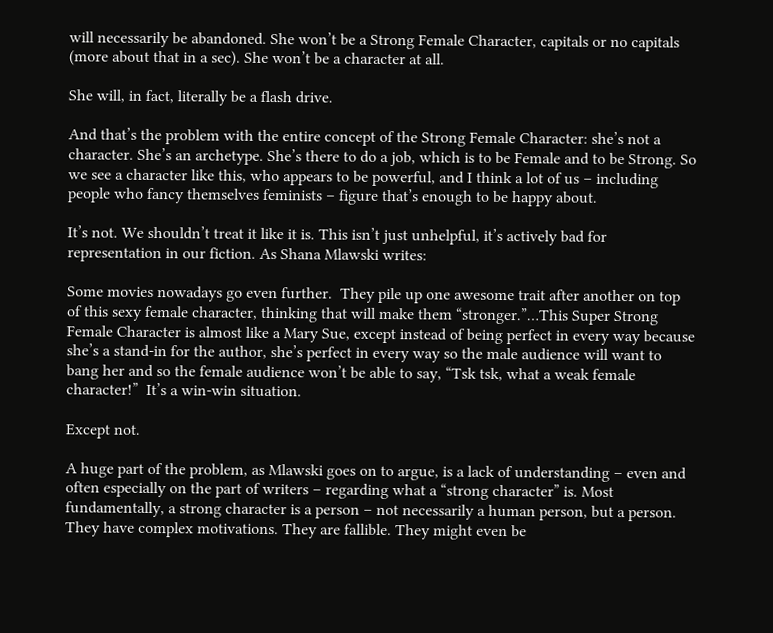will necessarily be abandoned. She won’t be a Strong Female Character, capitals or no capitals (more about that in a sec). She won’t be a character at all.

She will, in fact, literally be a flash drive.

And that’s the problem with the entire concept of the Strong Female Character: she’s not a character. She’s an archetype. She’s there to do a job, which is to be Female and to be Strong. So we see a character like this, who appears to be powerful, and I think a lot of us – including people who fancy themselves feminists – figure that’s enough to be happy about.

It’s not. We shouldn’t treat it like it is. This isn’t just unhelpful, it’s actively bad for representation in our fiction. As Shana Mlawski writes:

Some movies nowadays go even further.  They pile up one awesome trait after another on top of this sexy female character, thinking that will make them “stronger.”…This Super Strong Female Character is almost like a Mary Sue, except instead of being perfect in every way because she’s a stand-in for the author, she’s perfect in every way so the male audience will want to bang her and so the female audience won’t be able to say, “Tsk tsk, what a weak female character!”  It’s a win-win situation.

Except not.

A huge part of the problem, as Mlawski goes on to argue, is a lack of understanding – even and often especially on the part of writers – regarding what a “strong character” is. Most fundamentally, a strong character is a person – not necessarily a human person, but a person. They have complex motivations. They are fallible. They might even be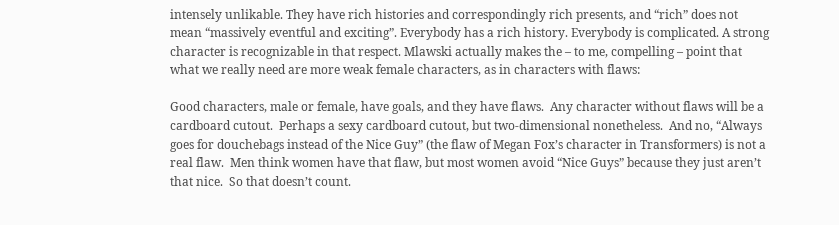intensely unlikable. They have rich histories and correspondingly rich presents, and “rich” does not mean “massively eventful and exciting”. Everybody has a rich history. Everybody is complicated. A strong character is recognizable in that respect. Mlawski actually makes the – to me, compelling – point that what we really need are more weak female characters, as in characters with flaws:

Good characters, male or female, have goals, and they have flaws.  Any character without flaws will be a cardboard cutout.  Perhaps a sexy cardboard cutout, but two-dimensional nonetheless.  And no, “Always goes for douchebags instead of the Nice Guy” (the flaw of Megan Fox’s character in Transformers) is not a real flaw.  Men think women have that flaw, but most women avoid “Nice Guys” because they just aren’t that nice.  So that doesn’t count.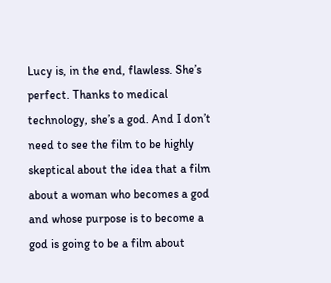Lucy is, in the end, flawless. She’s perfect. Thanks to medical technology, she’s a god. And I don’t need to see the film to be highly skeptical about the idea that a film about a woman who becomes a god and whose purpose is to become a god is going to be a film about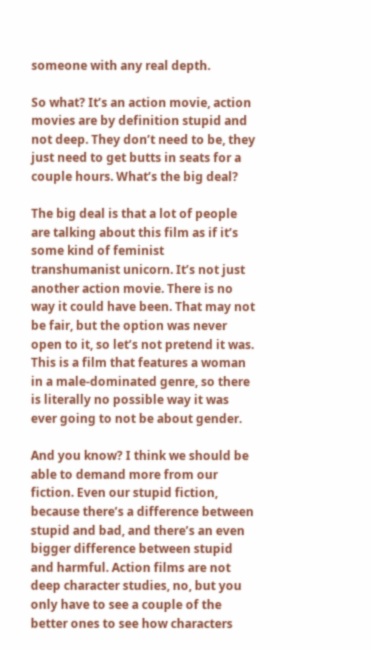someone with any real depth.

So what? It’s an action movie, action movies are by definition stupid and not deep. They don’t need to be, they just need to get butts in seats for a couple hours. What’s the big deal?

The big deal is that a lot of people are talking about this film as if it’s some kind of feminist transhumanist unicorn. It’s not just another action movie. There is no way it could have been. That may not be fair, but the option was never open to it, so let’s not pretend it was. This is a film that features a woman in a male-dominated genre, so there is literally no possible way it was ever going to not be about gender.

And you know? I think we should be able to demand more from our fiction. Even our stupid fiction, because there’s a difference between stupid and bad, and there’s an even bigger difference between stupid and harmful. Action films are not deep character studies, no, but you only have to see a couple of the better ones to see how characters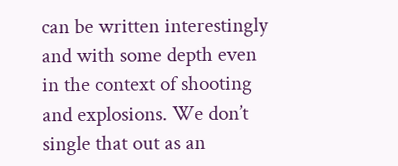can be written interestingly and with some depth even in the context of shooting and explosions. We don’t single that out as an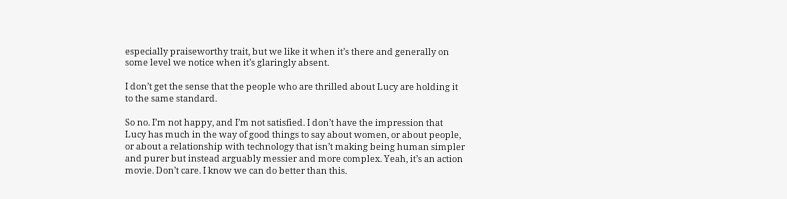especially praiseworthy trait, but we like it when it’s there and generally on some level we notice when it’s glaringly absent.

I don’t get the sense that the people who are thrilled about Lucy are holding it to the same standard.

So no. I’m not happy, and I’m not satisfied. I don’t have the impression that Lucy has much in the way of good things to say about women, or about people, or about a relationship with technology that isn’t making being human simpler and purer but instead arguably messier and more complex. Yeah, it’s an action movie. Don’t care. I know we can do better than this.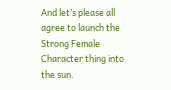And let’s please all agree to launch the Strong Female Character thing into the sun.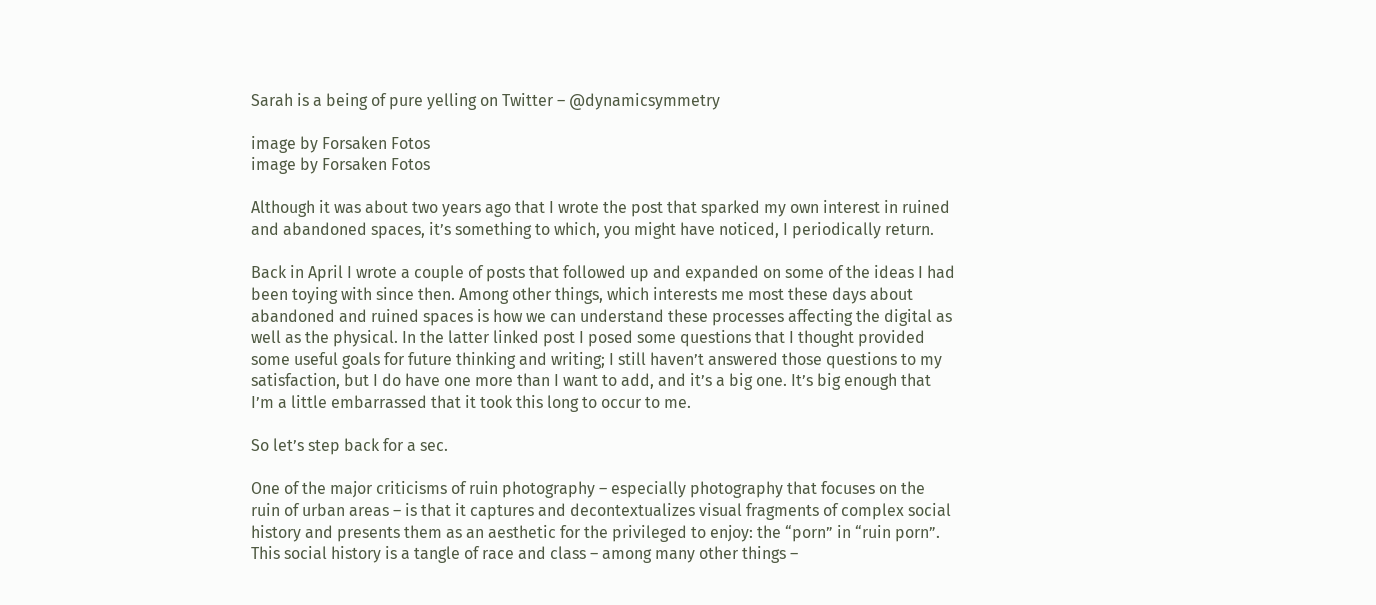Sarah is a being of pure yelling on Twitter – @dynamicsymmetry

image by Forsaken Fotos
image by Forsaken Fotos

Although it was about two years ago that I wrote the post that sparked my own interest in ruined and abandoned spaces, it’s something to which, you might have noticed, I periodically return.

Back in April I wrote a couple of posts that followed up and expanded on some of the ideas I had been toying with since then. Among other things, which interests me most these days about abandoned and ruined spaces is how we can understand these processes affecting the digital as well as the physical. In the latter linked post I posed some questions that I thought provided some useful goals for future thinking and writing; I still haven’t answered those questions to my satisfaction, but I do have one more than I want to add, and it’s a big one. It’s big enough that I’m a little embarrassed that it took this long to occur to me.

So let’s step back for a sec.

One of the major criticisms of ruin photography – especially photography that focuses on the ruin of urban areas – is that it captures and decontextualizes visual fragments of complex social history and presents them as an aesthetic for the privileged to enjoy: the “porn” in “ruin porn”. This social history is a tangle of race and class – among many other things –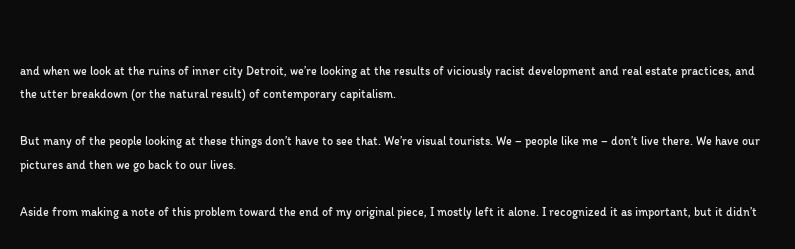and when we look at the ruins of inner city Detroit, we’re looking at the results of viciously racist development and real estate practices, and the utter breakdown (or the natural result) of contemporary capitalism.

But many of the people looking at these things don’t have to see that. We’re visual tourists. We – people like me – don’t live there. We have our pictures and then we go back to our lives.

Aside from making a note of this problem toward the end of my original piece, I mostly left it alone. I recognized it as important, but it didn’t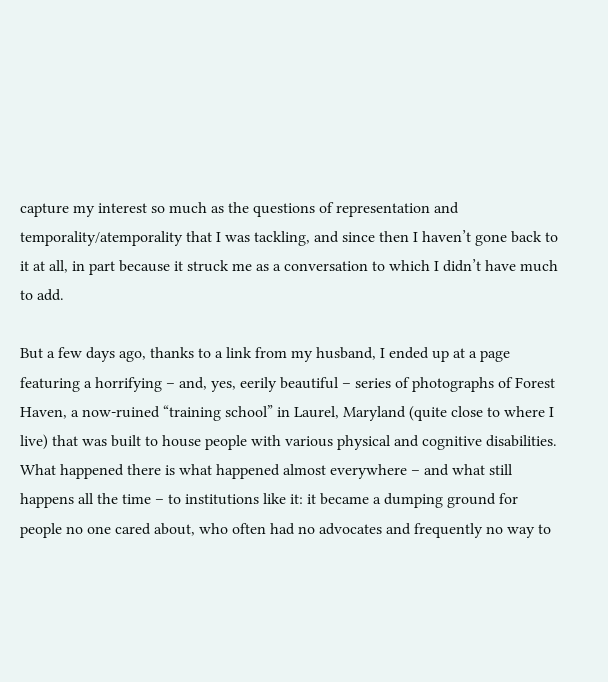capture my interest so much as the questions of representation and temporality/atemporality that I was tackling, and since then I haven’t gone back to it at all, in part because it struck me as a conversation to which I didn’t have much to add.

But a few days ago, thanks to a link from my husband, I ended up at a page featuring a horrifying – and, yes, eerily beautiful – series of photographs of Forest Haven, a now-ruined “training school” in Laurel, Maryland (quite close to where I live) that was built to house people with various physical and cognitive disabilities. What happened there is what happened almost everywhere – and what still happens all the time – to institutions like it: it became a dumping ground for people no one cared about, who often had no advocates and frequently no way to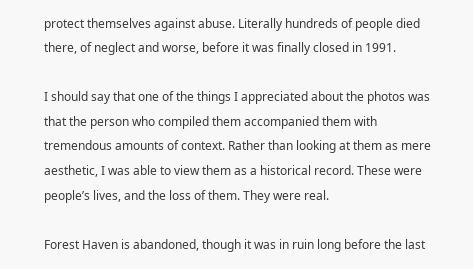protect themselves against abuse. Literally hundreds of people died there, of neglect and worse, before it was finally closed in 1991.

I should say that one of the things I appreciated about the photos was that the person who compiled them accompanied them with tremendous amounts of context. Rather than looking at them as mere aesthetic, I was able to view them as a historical record. These were people’s lives, and the loss of them. They were real.

Forest Haven is abandoned, though it was in ruin long before the last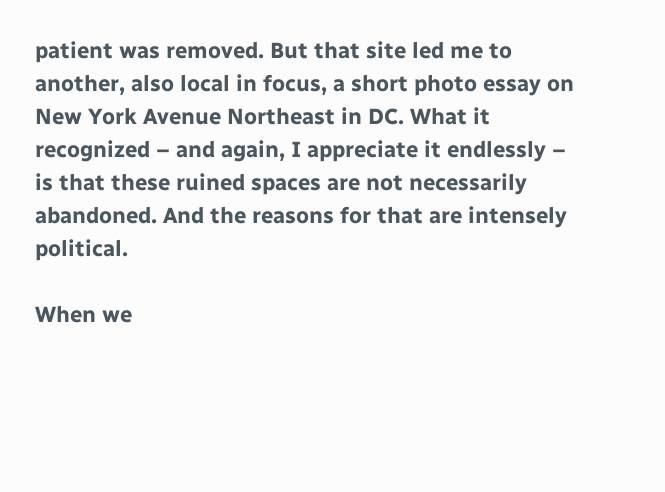patient was removed. But that site led me to another, also local in focus, a short photo essay on New York Avenue Northeast in DC. What it recognized – and again, I appreciate it endlessly – is that these ruined spaces are not necessarily abandoned. And the reasons for that are intensely political.

When we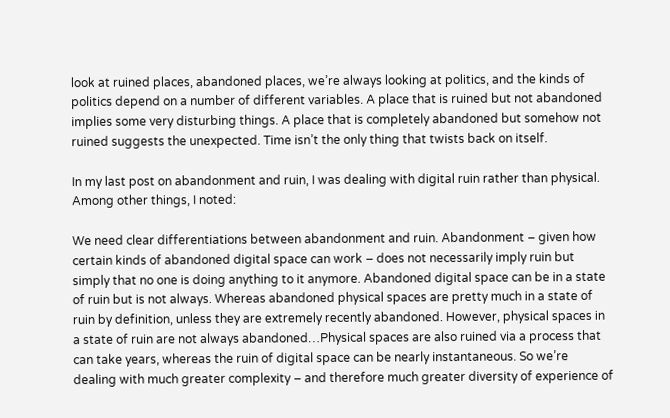look at ruined places, abandoned places, we’re always looking at politics, and the kinds of politics depend on a number of different variables. A place that is ruined but not abandoned implies some very disturbing things. A place that is completely abandoned but somehow not ruined suggests the unexpected. Time isn’t the only thing that twists back on itself.

In my last post on abandonment and ruin, I was dealing with digital ruin rather than physical. Among other things, I noted:

We need clear differentiations between abandonment and ruin. Abandonment – given how certain kinds of abandoned digital space can work – does not necessarily imply ruin but simply that no one is doing anything to it anymore. Abandoned digital space can be in a state of ruin but is not always. Whereas abandoned physical spaces are pretty much in a state of ruin by definition, unless they are extremely recently abandoned. However, physical spaces in a state of ruin are not always abandoned…Physical spaces are also ruined via a process that can take years, whereas the ruin of digital space can be nearly instantaneous. So we’re dealing with much greater complexity – and therefore much greater diversity of experience of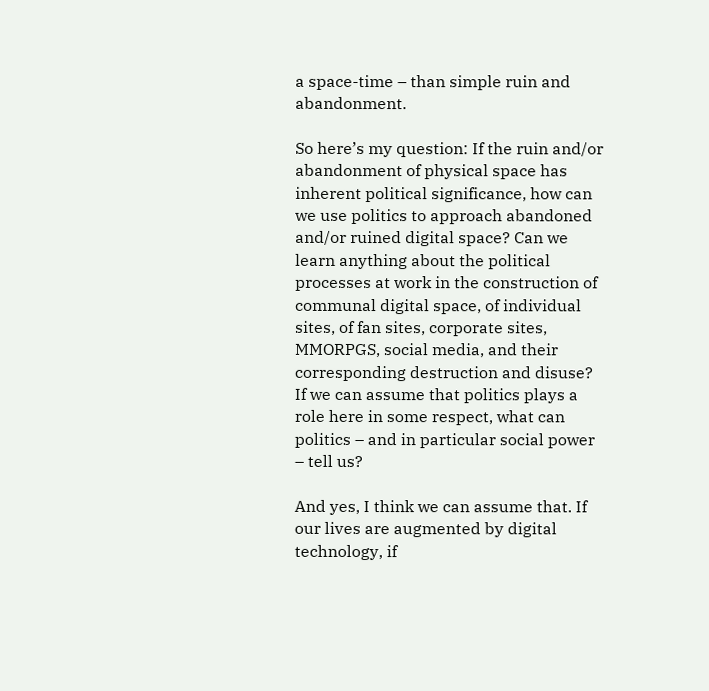a space-time – than simple ruin and abandonment.

So here’s my question: If the ruin and/or abandonment of physical space has inherent political significance, how can we use politics to approach abandoned and/or ruined digital space? Can we learn anything about the political processes at work in the construction of communal digital space, of individual sites, of fan sites, corporate sites, MMORPGS, social media, and their corresponding destruction and disuse? If we can assume that politics plays a role here in some respect, what can politics – and in particular social power – tell us?

And yes, I think we can assume that. If our lives are augmented by digital technology, if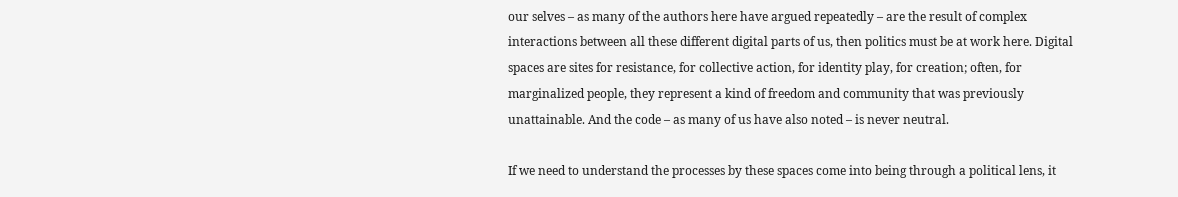our selves – as many of the authors here have argued repeatedly – are the result of complex interactions between all these different digital parts of us, then politics must be at work here. Digital spaces are sites for resistance, for collective action, for identity play, for creation; often, for marginalized people, they represent a kind of freedom and community that was previously unattainable. And the code – as many of us have also noted – is never neutral.

If we need to understand the processes by these spaces come into being through a political lens, it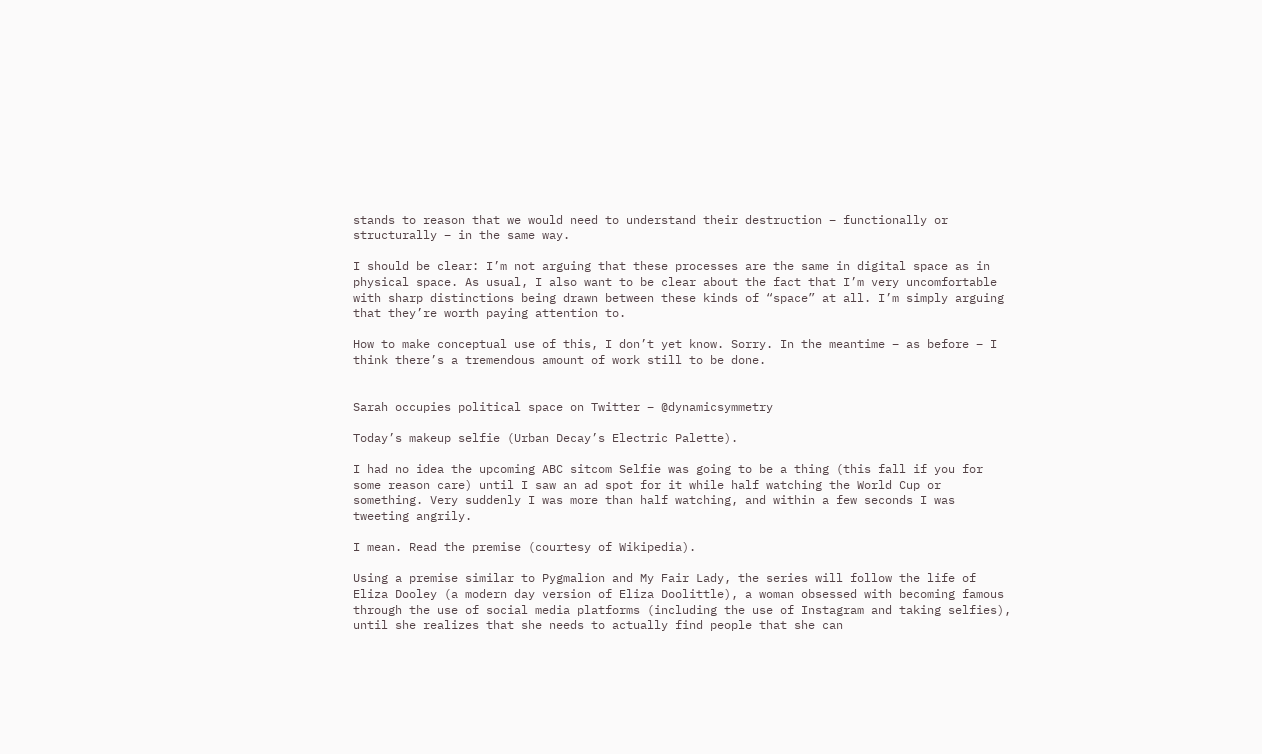stands to reason that we would need to understand their destruction – functionally or structurally – in the same way.

I should be clear: I’m not arguing that these processes are the same in digital space as in physical space. As usual, I also want to be clear about the fact that I’m very uncomfortable with sharp distinctions being drawn between these kinds of “space” at all. I’m simply arguing that they’re worth paying attention to.

How to make conceptual use of this, I don’t yet know. Sorry. In the meantime – as before – I think there’s a tremendous amount of work still to be done.


Sarah occupies political space on Twitter – @dynamicsymmetry

Today’s makeup selfie (Urban Decay’s Electric Palette).

I had no idea the upcoming ABC sitcom Selfie was going to be a thing (this fall if you for some reason care) until I saw an ad spot for it while half watching the World Cup or something. Very suddenly I was more than half watching, and within a few seconds I was tweeting angrily.

I mean. Read the premise (courtesy of Wikipedia).

Using a premise similar to Pygmalion and My Fair Lady, the series will follow the life of Eliza Dooley (a modern day version of Eliza Doolittle), a woman obsessed with becoming famous through the use of social media platforms (including the use of Instagram and taking selfies), until she realizes that she needs to actually find people that she can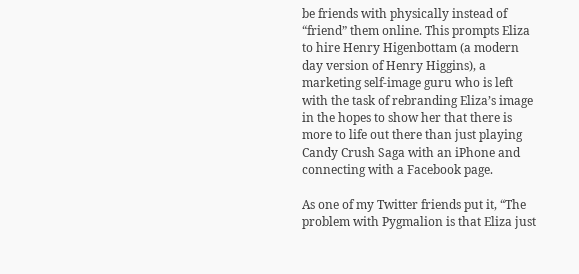be friends with physically instead of “friend” them online. This prompts Eliza to hire Henry Higenbottam (a modern day version of Henry Higgins), a marketing self-image guru who is left with the task of rebranding Eliza’s image in the hopes to show her that there is more to life out there than just playing Candy Crush Saga with an iPhone and connecting with a Facebook page.

As one of my Twitter friends put it, “The problem with Pygmalion is that Eliza just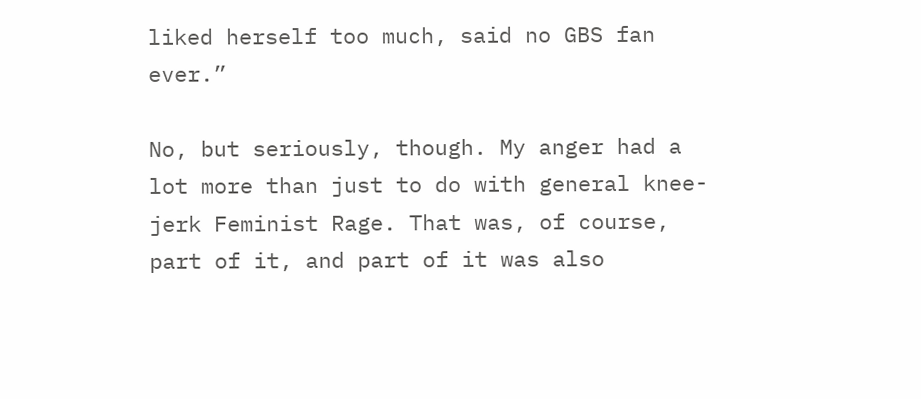liked herself too much, said no GBS fan ever.”

No, but seriously, though. My anger had a lot more than just to do with general knee-jerk Feminist Rage. That was, of course, part of it, and part of it was also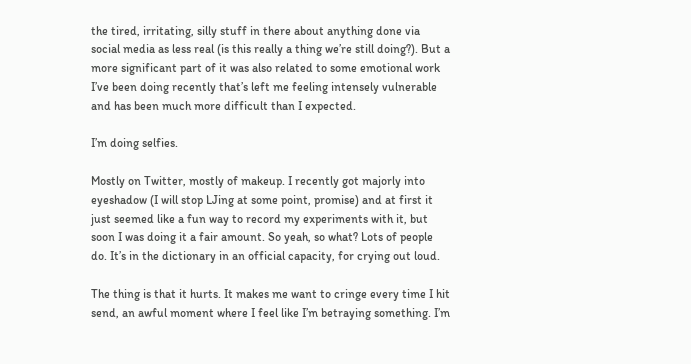the tired, irritating, silly stuff in there about anything done via social media as less real (is this really a thing we’re still doing?). But a more significant part of it was also related to some emotional work I’ve been doing recently that’s left me feeling intensely vulnerable and has been much more difficult than I expected.

I’m doing selfies.

Mostly on Twitter, mostly of makeup. I recently got majorly into eyeshadow (I will stop LJing at some point, promise) and at first it just seemed like a fun way to record my experiments with it, but soon I was doing it a fair amount. So yeah, so what? Lots of people do. It’s in the dictionary in an official capacity, for crying out loud.

The thing is that it hurts. It makes me want to cringe every time I hit send, an awful moment where I feel like I’m betraying something. I’m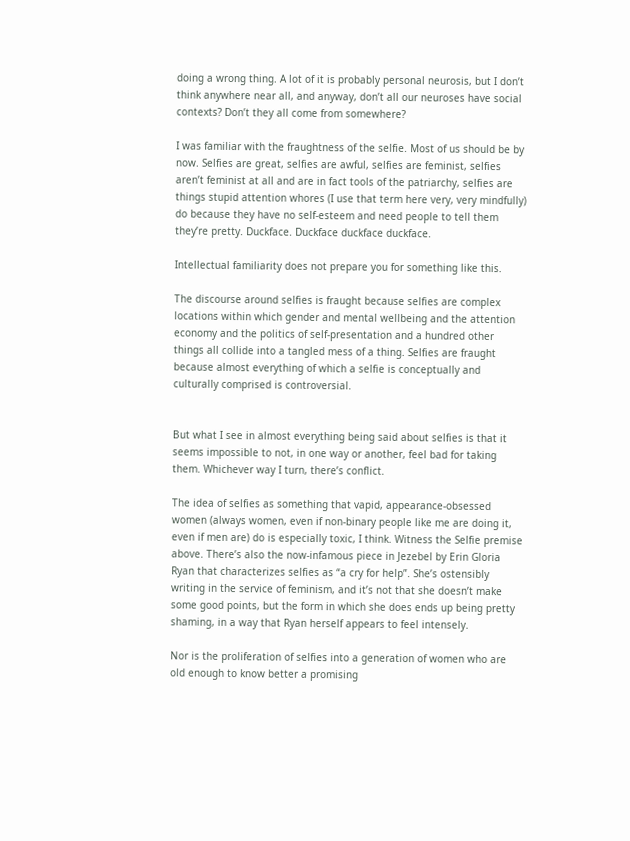doing a wrong thing. A lot of it is probably personal neurosis, but I don’t think anywhere near all, and anyway, don’t all our neuroses have social contexts? Don’t they all come from somewhere?

I was familiar with the fraughtness of the selfie. Most of us should be by now. Selfies are great, selfies are awful, selfies are feminist, selfies aren’t feminist at all and are in fact tools of the patriarchy, selfies are things stupid attention whores (I use that term here very, very mindfully) do because they have no self-esteem and need people to tell them they’re pretty. Duckface. Duckface duckface duckface.

Intellectual familiarity does not prepare you for something like this.

The discourse around selfies is fraught because selfies are complex locations within which gender and mental wellbeing and the attention economy and the politics of self-presentation and a hundred other things all collide into a tangled mess of a thing. Selfies are fraught because almost everything of which a selfie is conceptually and culturally comprised is controversial.


But what I see in almost everything being said about selfies is that it seems impossible to not, in one way or another, feel bad for taking them. Whichever way I turn, there’s conflict.

The idea of selfies as something that vapid, appearance-obsessed women (always women, even if non-binary people like me are doing it, even if men are) do is especially toxic, I think. Witness the Selfie premise above. There’s also the now-infamous piece in Jezebel by Erin Gloria Ryan that characterizes selfies as “a cry for help”. She’s ostensibly writing in the service of feminism, and it’s not that she doesn’t make some good points, but the form in which she does ends up being pretty shaming, in a way that Ryan herself appears to feel intensely.

Nor is the proliferation of selfies into a generation of women who are old enough to know better a promising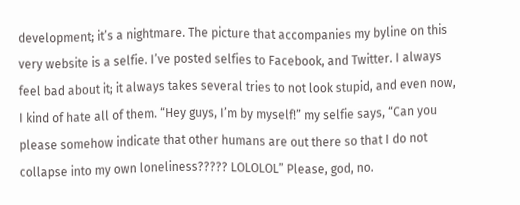development; it’s a nightmare. The picture that accompanies my byline on this very website is a selfie. I’ve posted selfies to Facebook, and Twitter. I always feel bad about it; it always takes several tries to not look stupid, and even now, I kind of hate all of them. “Hey guys, I’m by myself!” my selfie says, “Can you please somehow indicate that other humans are out there so that I do not collapse into my own loneliness????? LOLOLOL” Please, god, no.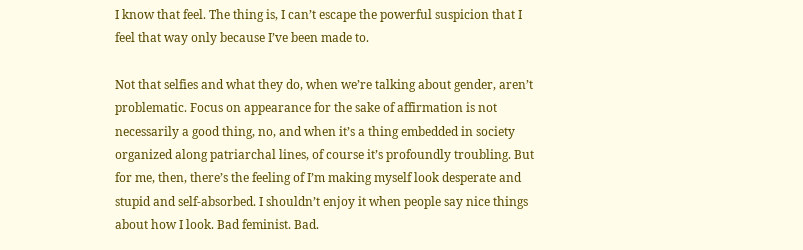I know that feel. The thing is, I can’t escape the powerful suspicion that I feel that way only because I’ve been made to.

Not that selfies and what they do, when we’re talking about gender, aren’t problematic. Focus on appearance for the sake of affirmation is not necessarily a good thing, no, and when it’s a thing embedded in society organized along patriarchal lines, of course it’s profoundly troubling. But for me, then, there’s the feeling of I’m making myself look desperate and stupid and self-absorbed. I shouldn’t enjoy it when people say nice things about how I look. Bad feminist. Bad.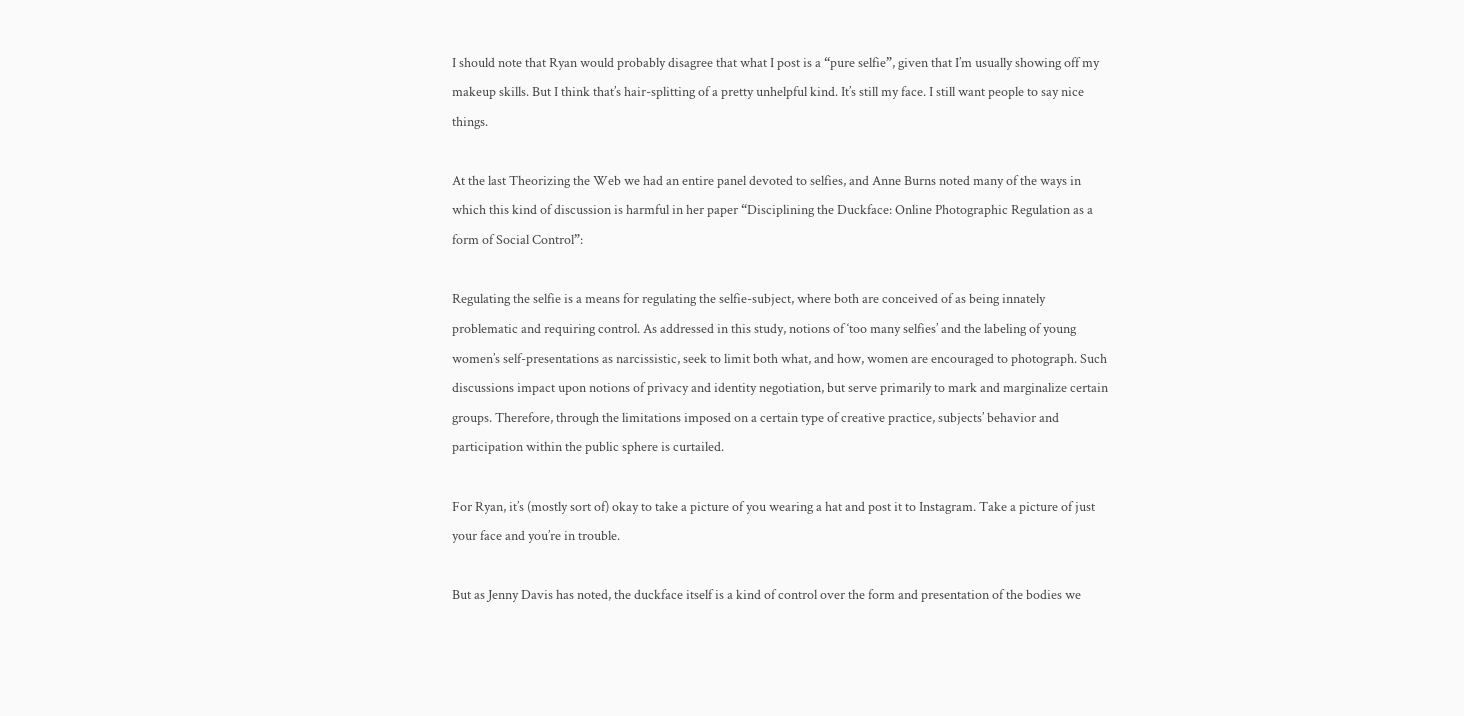I should note that Ryan would probably disagree that what I post is a “pure selfie”, given that I’m usually showing off my makeup skills. But I think that’s hair-splitting of a pretty unhelpful kind. It’s still my face. I still want people to say nice things.

At the last Theorizing the Web we had an entire panel devoted to selfies, and Anne Burns noted many of the ways in which this kind of discussion is harmful in her paper “Disciplining the Duckface: Online Photographic Regulation as a form of Social Control”:

Regulating the selfie is a means for regulating the selfie-subject, where both are conceived of as being innately problematic and requiring control. As addressed in this study, notions of ‘too many selfies’ and the labeling of young women’s self-presentations as narcissistic, seek to limit both what, and how, women are encouraged to photograph. Such discussions impact upon notions of privacy and identity negotiation, but serve primarily to mark and marginalize certain groups. Therefore, through the limitations imposed on a certain type of creative practice, subjects’ behavior and participation within the public sphere is curtailed.

For Ryan, it’s (mostly sort of) okay to take a picture of you wearing a hat and post it to Instagram. Take a picture of just your face and you’re in trouble.

But as Jenny Davis has noted, the duckface itself is a kind of control over the form and presentation of the bodies we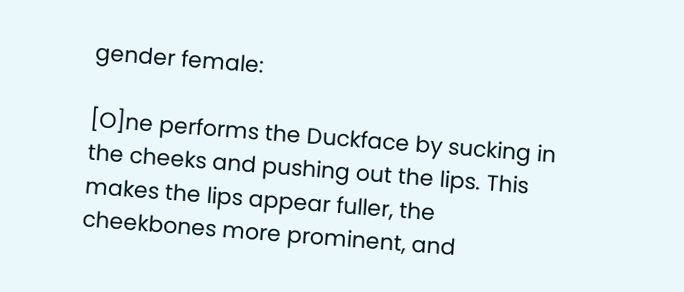gender female:

[O]ne performs the Duckface by sucking in the cheeks and pushing out the lips. This makes the lips appear fuller, the cheekbones more prominent, and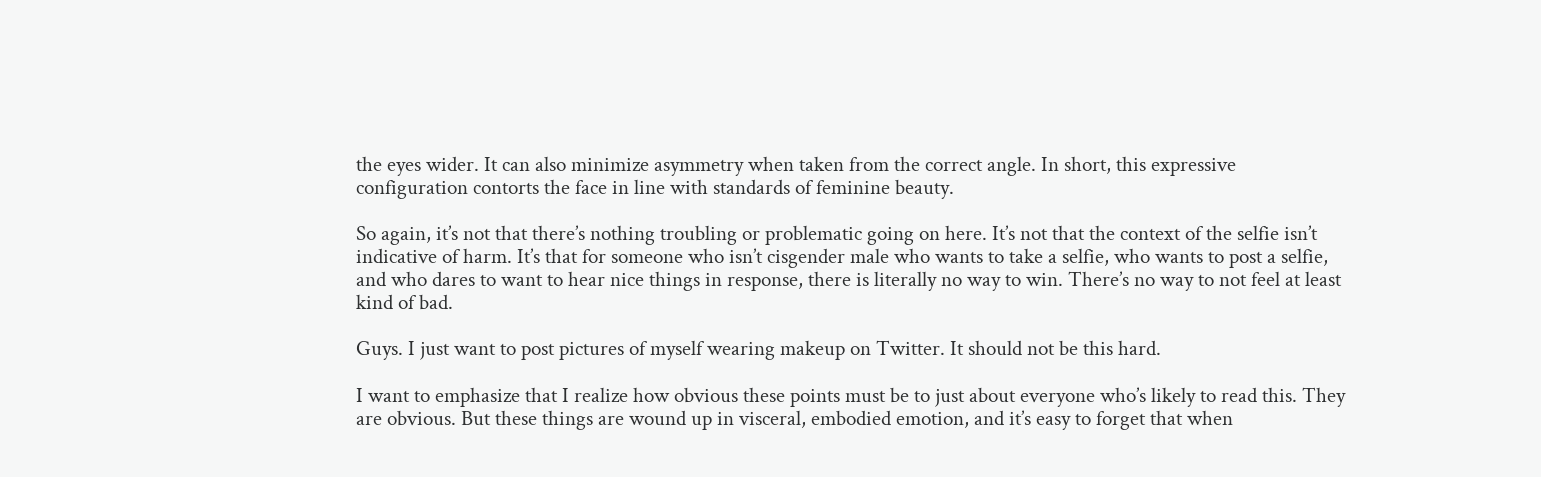the eyes wider. It can also minimize asymmetry when taken from the correct angle. In short, this expressive configuration contorts the face in line with standards of feminine beauty.

So again, it’s not that there’s nothing troubling or problematic going on here. It’s not that the context of the selfie isn’t indicative of harm. It’s that for someone who isn’t cisgender male who wants to take a selfie, who wants to post a selfie, and who dares to want to hear nice things in response, there is literally no way to win. There’s no way to not feel at least kind of bad.

Guys. I just want to post pictures of myself wearing makeup on Twitter. It should not be this hard.

I want to emphasize that I realize how obvious these points must be to just about everyone who’s likely to read this. They are obvious. But these things are wound up in visceral, embodied emotion, and it’s easy to forget that when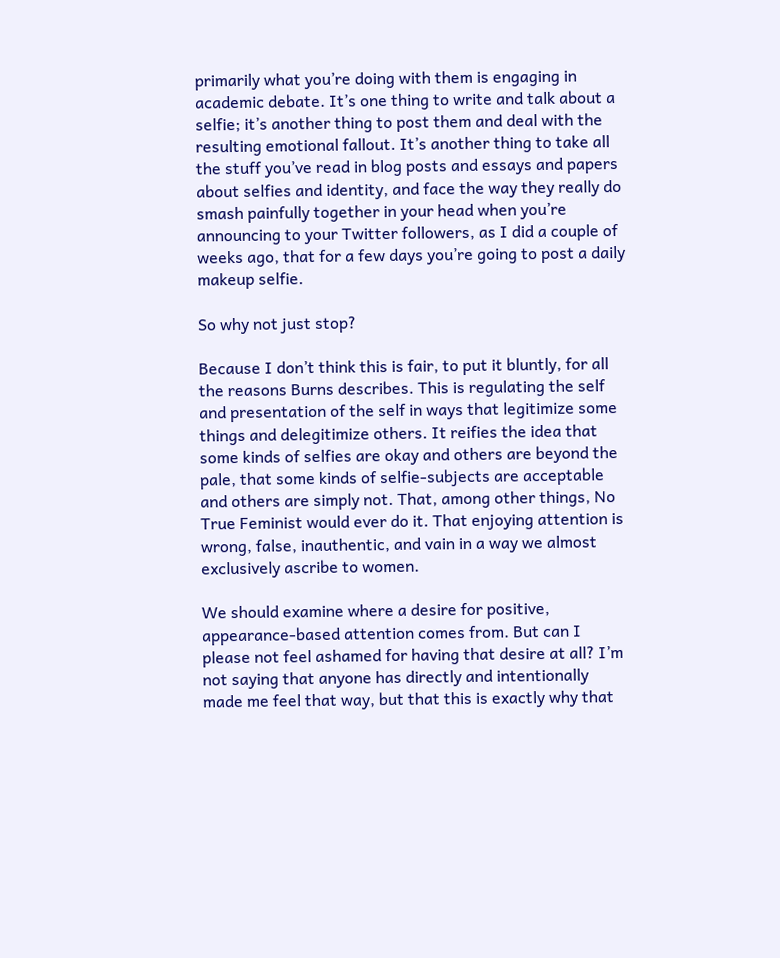primarily what you’re doing with them is engaging in academic debate. It’s one thing to write and talk about a selfie; it’s another thing to post them and deal with the resulting emotional fallout. It’s another thing to take all the stuff you’ve read in blog posts and essays and papers about selfies and identity, and face the way they really do smash painfully together in your head when you’re announcing to your Twitter followers, as I did a couple of weeks ago, that for a few days you’re going to post a daily makeup selfie.

So why not just stop?

Because I don’t think this is fair, to put it bluntly, for all the reasons Burns describes. This is regulating the self and presentation of the self in ways that legitimize some things and delegitimize others. It reifies the idea that some kinds of selfies are okay and others are beyond the pale, that some kinds of selfie-subjects are acceptable and others are simply not. That, among other things, No True Feminist would ever do it. That enjoying attention is wrong, false, inauthentic, and vain in a way we almost exclusively ascribe to women.

We should examine where a desire for positive, appearance-based attention comes from. But can I please not feel ashamed for having that desire at all? I’m not saying that anyone has directly and intentionally made me feel that way, but that this is exactly why that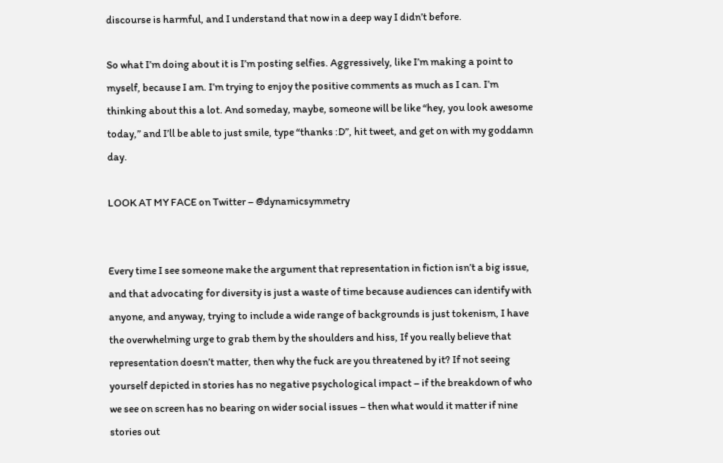discourse is harmful, and I understand that now in a deep way I didn’t before.

So what I’m doing about it is I’m posting selfies. Aggressively, like I’m making a point to myself, because I am. I’m trying to enjoy the positive comments as much as I can. I’m thinking about this a lot. And someday, maybe, someone will be like “hey, you look awesome today,” and I’ll be able to just smile, type “thanks :D”, hit tweet, and get on with my goddamn day.

LOOK AT MY FACE on Twitter – @dynamicsymmetry


Every time I see someone make the argument that representation in fiction isn’t a big issue, and that advocating for diversity is just a waste of time because audiences can identify with anyone, and anyway, trying to include a wide range of backgrounds is just tokenism, I have the overwhelming urge to grab them by the shoulders and hiss, If you really believe that representation doesn’t matter, then why the fuck are you threatened by it? If not seeing yourself depicted in stories has no negative psychological impact – if the breakdown of who we see on screen has no bearing on wider social issues – then what would it matter if nine stories out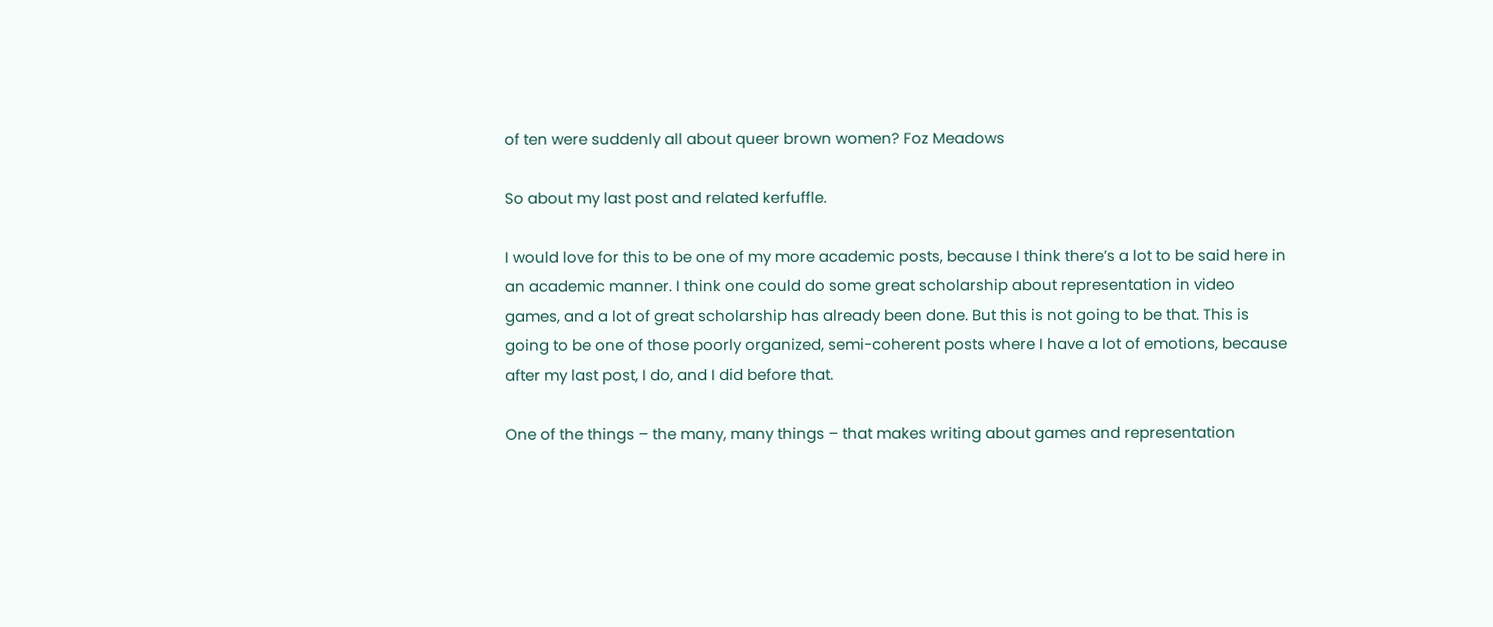of ten were suddenly all about queer brown women? Foz Meadows

So about my last post and related kerfuffle.

I would love for this to be one of my more academic posts, because I think there’s a lot to be said here in an academic manner. I think one could do some great scholarship about representation in video games, and a lot of great scholarship has already been done. But this is not going to be that. This is going to be one of those poorly organized, semi-coherent posts where I have a lot of emotions, because after my last post, I do, and I did before that.

One of the things – the many, many things – that makes writing about games and representation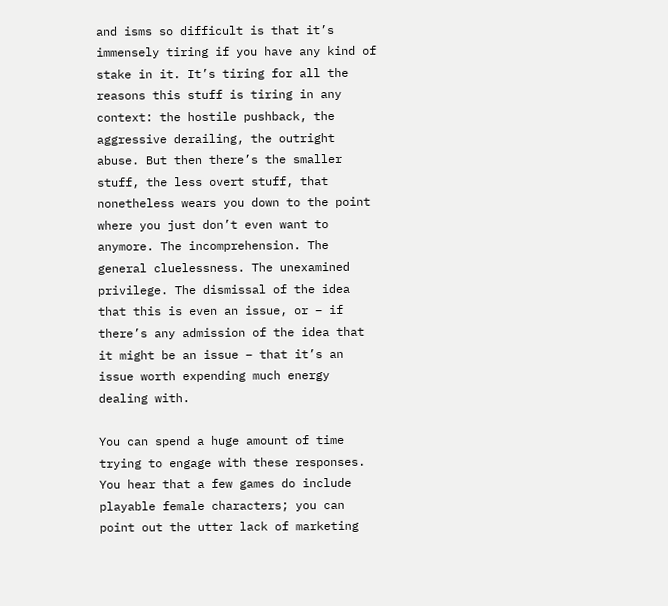and isms so difficult is that it’s immensely tiring if you have any kind of stake in it. It’s tiring for all the reasons this stuff is tiring in any context: the hostile pushback, the aggressive derailing, the outright abuse. But then there’s the smaller stuff, the less overt stuff, that nonetheless wears you down to the point where you just don’t even want to anymore. The incomprehension. The general cluelessness. The unexamined privilege. The dismissal of the idea that this is even an issue, or – if there’s any admission of the idea that it might be an issue – that it’s an issue worth expending much energy dealing with.

You can spend a huge amount of time trying to engage with these responses. You hear that a few games do include playable female characters; you can point out the utter lack of marketing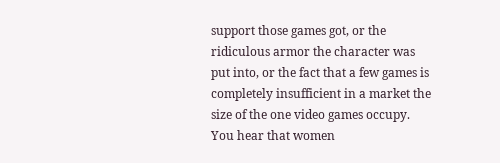support those games got, or the ridiculous armor the character was put into, or the fact that a few games is completely insufficient in a market the size of the one video games occupy. You hear that women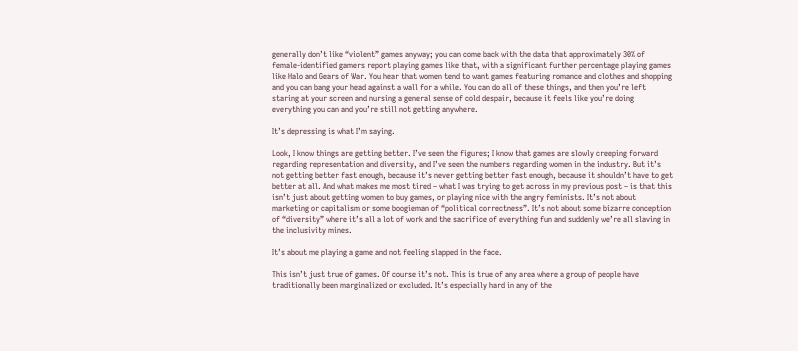generally don’t like “violent” games anyway; you can come back with the data that approximately 30% of female-identified gamers report playing games like that, with a significant further percentage playing games like Halo and Gears of War. You hear that women tend to want games featuring romance and clothes and shopping and you can bang your head against a wall for a while. You can do all of these things, and then you’re left staring at your screen and nursing a general sense of cold despair, because it feels like you’re doing everything you can and you’re still not getting anywhere.

It’s depressing is what I’m saying.

Look, I know things are getting better. I’ve seen the figures; I know that games are slowly creeping forward regarding representation and diversity, and I’ve seen the numbers regarding women in the industry. But it’s not getting better fast enough, because it’s never getting better fast enough, because it shouldn’t have to get better at all. And what makes me most tired – what I was trying to get across in my previous post – is that this isn’t just about getting women to buy games, or playing nice with the angry feminists. It’s not about marketing or capitalism or some boogieman of “political correctness”. It’s not about some bizarre conception of “diversity” where it’s all a lot of work and the sacrifice of everything fun and suddenly we’re all slaving in the inclusivity mines.

It’s about me playing a game and not feeling slapped in the face.

This isn’t just true of games. Of course it’s not. This is true of any area where a group of people have traditionally been marginalized or excluded. It’s especially hard in any of the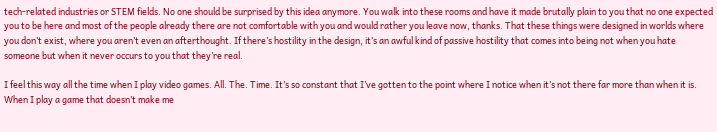tech-related industries or STEM fields. No one should be surprised by this idea anymore. You walk into these rooms and have it made brutally plain to you that no one expected you to be here and most of the people already there are not comfortable with you and would rather you leave now, thanks. That these things were designed in worlds where you don’t exist, where you aren’t even an afterthought. If there’s hostility in the design, it’s an awful kind of passive hostility that comes into being not when you hate someone but when it never occurs to you that they’re real.

I feel this way all the time when I play video games. All. The. Time. It’s so constant that I’ve gotten to the point where I notice when it’s not there far more than when it is. When I play a game that doesn’t make me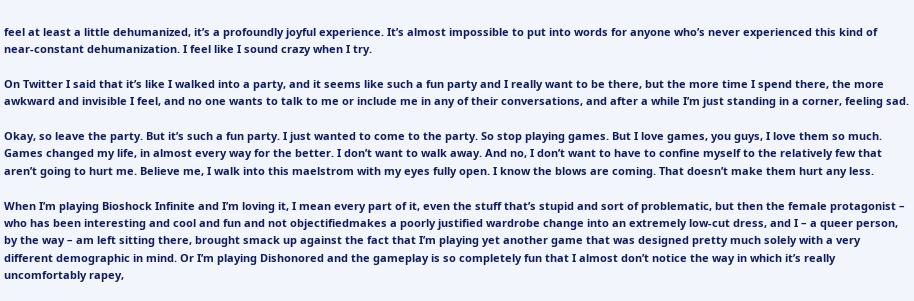feel at least a little dehumanized, it’s a profoundly joyful experience. It’s almost impossible to put into words for anyone who’s never experienced this kind of near-constant dehumanization. I feel like I sound crazy when I try.

On Twitter I said that it’s like I walked into a party, and it seems like such a fun party and I really want to be there, but the more time I spend there, the more awkward and invisible I feel, and no one wants to talk to me or include me in any of their conversations, and after a while I’m just standing in a corner, feeling sad.

Okay, so leave the party. But it’s such a fun party. I just wanted to come to the party. So stop playing games. But I love games, you guys, I love them so much. Games changed my life, in almost every way for the better. I don’t want to walk away. And no, I don’t want to have to confine myself to the relatively few that aren’t going to hurt me. Believe me, I walk into this maelstrom with my eyes fully open. I know the blows are coming. That doesn’t make them hurt any less.

When I’m playing Bioshock Infinite and I’m loving it, I mean every part of it, even the stuff that’s stupid and sort of problematic, but then the female protagonist – who has been interesting and cool and fun and not objectifiedmakes a poorly justified wardrobe change into an extremely low-cut dress, and I – a queer person, by the way – am left sitting there, brought smack up against the fact that I’m playing yet another game that was designed pretty much solely with a very different demographic in mind. Or I’m playing Dishonored and the gameplay is so completely fun that I almost don’t notice the way in which it’s really uncomfortably rapey,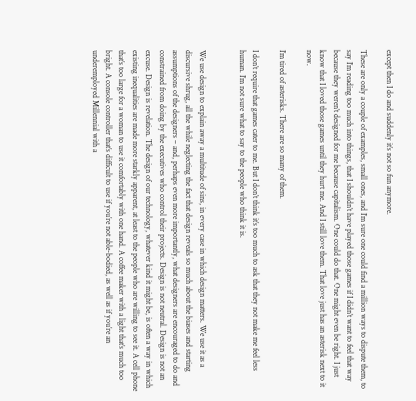except then I do and suddenly it’s not so fun anymore.

These are only a couple of examples, small ones, and I’m sure one could find a million ways to dispute them, to say I’m reading too much into things, that I shouldn’t have played those games if I didn’t want to feel that way because they weren’t designed for me because capitalism. One could do that. One might even be right. I just know that I loved those games until they hurt me. And I still love them. That love just has an asterisk next to it now.

I’m tired of asterisks. There are so many of them.

I don’t require that games cater to me. But I don’t think it’s too much to ask that they not make me feel less human. I’m not sure what to say to the people who think it is.


We use design to explain away a multitude of sins, in every case in which design matters. We use it as a discursive shrug, all the while neglecting the fact that design reveals so much about the biases and starting assumptions of the designers – and, perhaps even more importantly, what designers are encouraged to do and constrained from doing by the executives who control their projects. Design is not neutral. Design is not an excuse. Design is revelation. The design of our technology, whatever kind it might be, is often a way in which existing inequalities are made more starkly apparent, at least to the people who are willing to see it. A cell phone that’s too large for a woman to use it comfortably with one hand. A coffee maker with a light that’s much too bright. A console controller that’s difficult to use if you’re not able-bodied, as well as if you’re an underemployed Millennial with a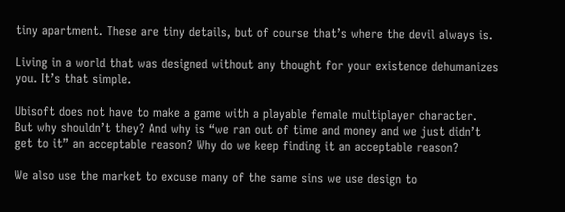tiny apartment. These are tiny details, but of course that’s where the devil always is.

Living in a world that was designed without any thought for your existence dehumanizes you. It’s that simple.

Ubisoft does not have to make a game with a playable female multiplayer character. But why shouldn’t they? And why is “we ran out of time and money and we just didn’t get to it” an acceptable reason? Why do we keep finding it an acceptable reason?

We also use the market to excuse many of the same sins we use design to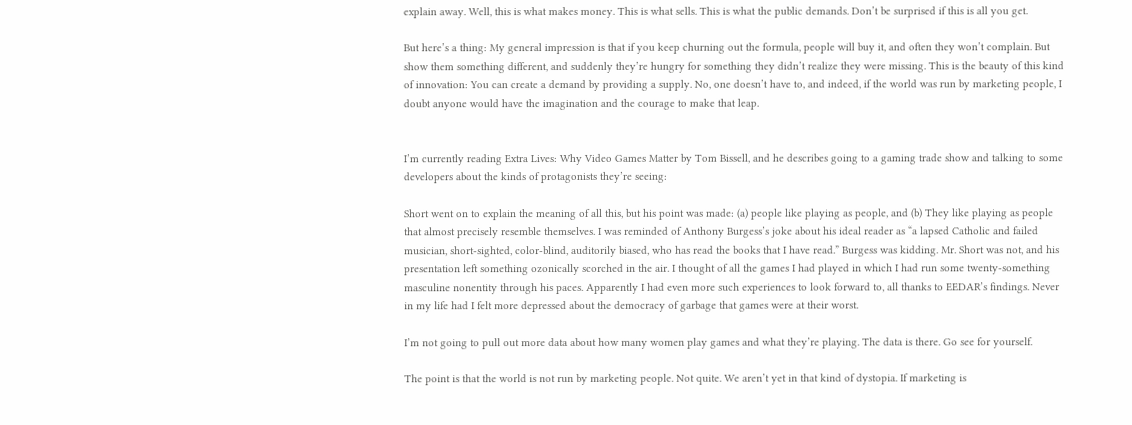explain away. Well, this is what makes money. This is what sells. This is what the public demands. Don’t be surprised if this is all you get.

But here’s a thing: My general impression is that if you keep churning out the formula, people will buy it, and often they won’t complain. But show them something different, and suddenly they’re hungry for something they didn’t realize they were missing. This is the beauty of this kind of innovation: You can create a demand by providing a supply. No, one doesn’t have to, and indeed, if the world was run by marketing people, I doubt anyone would have the imagination and the courage to make that leap.


I’m currently reading Extra Lives: Why Video Games Matter by Tom Bissell, and he describes going to a gaming trade show and talking to some developers about the kinds of protagonists they’re seeing:

Short went on to explain the meaning of all this, but his point was made: (a) people like playing as people, and (b) They like playing as people that almost precisely resemble themselves. I was reminded of Anthony Burgess’s joke about his ideal reader as “a lapsed Catholic and failed musician, short-sighted, color-blind, auditorily biased, who has read the books that I have read.” Burgess was kidding. Mr. Short was not, and his presentation left something ozonically scorched in the air. I thought of all the games I had played in which I had run some twenty-something masculine nonentity through his paces. Apparently I had even more such experiences to look forward to, all thanks to EEDAR’s findings. Never in my life had I felt more depressed about the democracy of garbage that games were at their worst.

I’m not going to pull out more data about how many women play games and what they’re playing. The data is there. Go see for yourself.

The point is that the world is not run by marketing people. Not quite. We aren’t yet in that kind of dystopia. If marketing is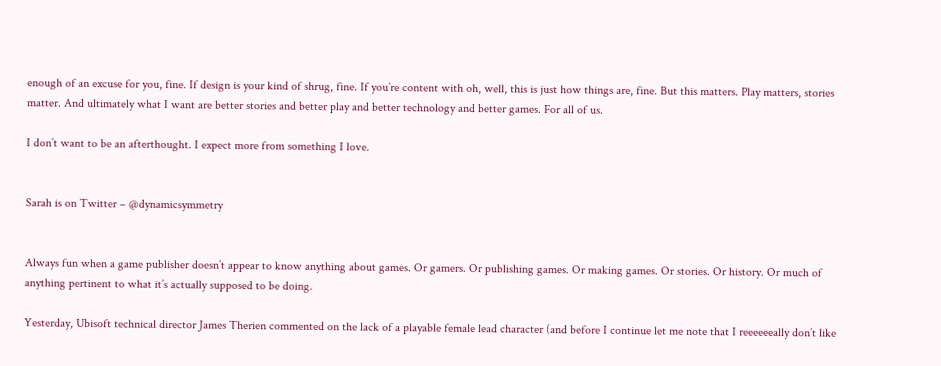enough of an excuse for you, fine. If design is your kind of shrug, fine. If you’re content with oh, well, this is just how things are, fine. But this matters. Play matters, stories matter. And ultimately what I want are better stories and better play and better technology and better games. For all of us.

I don’t want to be an afterthought. I expect more from something I love.


Sarah is on Twitter – @dynamicsymmetry


Always fun when a game publisher doesn’t appear to know anything about games. Or gamers. Or publishing games. Or making games. Or stories. Or history. Or much of anything pertinent to what it’s actually supposed to be doing.

Yesterday, Ubisoft technical director James Therien commented on the lack of a playable female lead character (and before I continue let me note that I reeeeeeally don’t like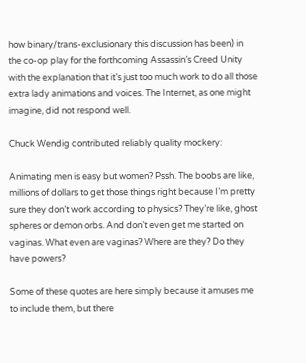how binary/trans-exclusionary this discussion has been) in the co-op play for the forthcoming Assassin’s Creed Unity with the explanation that it’s just too much work to do all those extra lady animations and voices. The Internet, as one might imagine, did not respond well.

Chuck Wendig contributed reliably quality mockery:

Animating men is easy but women? Pssh. The boobs are like, millions of dollars to get those things right because I’m pretty sure they don’t work according to physics? They’re like, ghost spheres or demon orbs. And don’t even get me started on vaginas. What even are vaginas? Where are they? Do they have powers?

Some of these quotes are here simply because it amuses me to include them, but there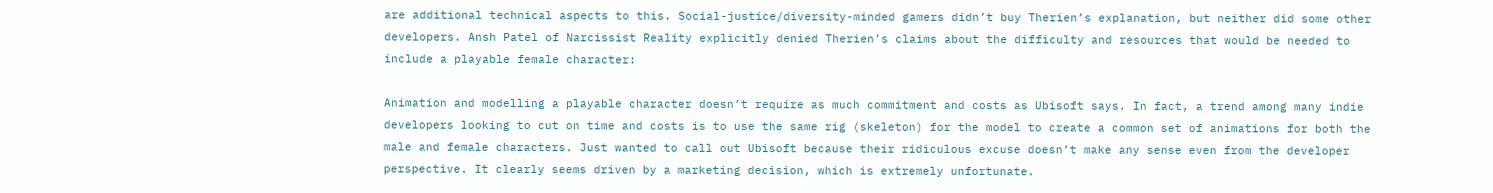are additional technical aspects to this. Social-justice/diversity-minded gamers didn’t buy Therien’s explanation, but neither did some other developers. Ansh Patel of Narcissist Reality explicitly denied Therien’s claims about the difficulty and resources that would be needed to include a playable female character:

Animation and modelling a playable character doesn’t require as much commitment and costs as Ubisoft says. In fact, a trend among many indie developers looking to cut on time and costs is to use the same rig (skeleton) for the model to create a common set of animations for both the male and female characters. Just wanted to call out Ubisoft because their ridiculous excuse doesn’t make any sense even from the developer perspective. It clearly seems driven by a marketing decision, which is extremely unfortunate.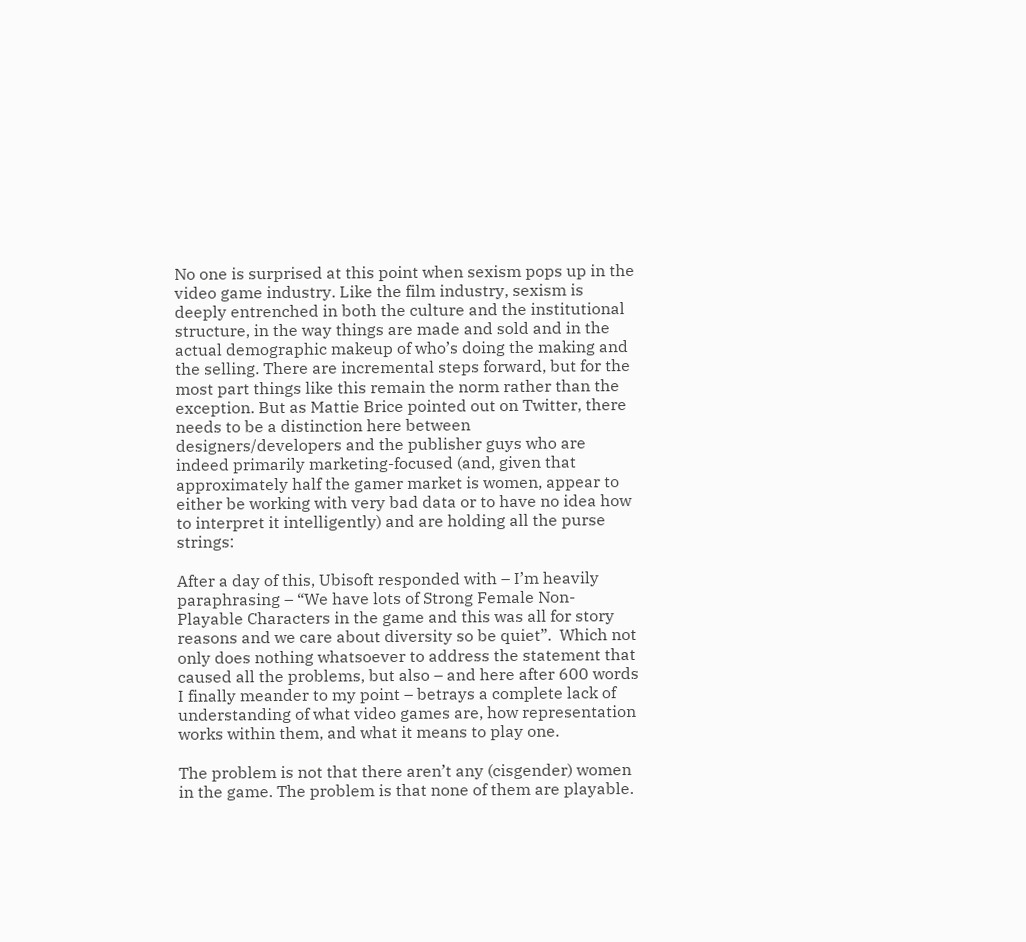No one is surprised at this point when sexism pops up in the video game industry. Like the film industry, sexism is deeply entrenched in both the culture and the institutional structure, in the way things are made and sold and in the actual demographic makeup of who’s doing the making and the selling. There are incremental steps forward, but for the most part things like this remain the norm rather than the exception. But as Mattie Brice pointed out on Twitter, there needs to be a distinction here between designers/developers and the publisher guys who are indeed primarily marketing-focused (and, given that approximately half the gamer market is women, appear to either be working with very bad data or to have no idea how to interpret it intelligently) and are holding all the purse strings:

After a day of this, Ubisoft responded with – I’m heavily paraphrasing – “We have lots of Strong Female Non-Playable Characters in the game and this was all for story reasons and we care about diversity so be quiet”.  Which not only does nothing whatsoever to address the statement that caused all the problems, but also – and here after 600 words I finally meander to my point – betrays a complete lack of understanding of what video games are, how representation works within them, and what it means to play one.

The problem is not that there aren’t any (cisgender) women in the game. The problem is that none of them are playable.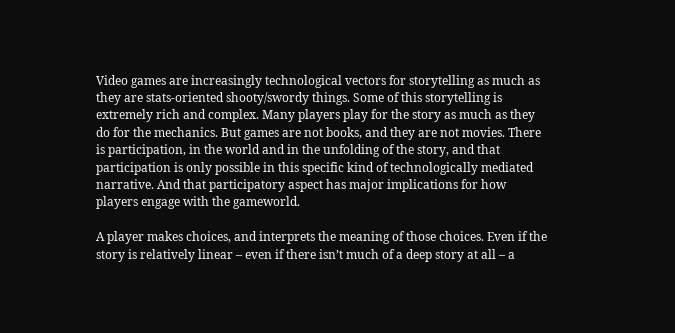Video games are increasingly technological vectors for storytelling as much as they are stats-oriented shooty/swordy things. Some of this storytelling is extremely rich and complex. Many players play for the story as much as they do for the mechanics. But games are not books, and they are not movies. There is participation, in the world and in the unfolding of the story, and that participation is only possible in this specific kind of technologically mediated narrative. And that participatory aspect has major implications for how players engage with the gameworld.

A player makes choices, and interprets the meaning of those choices. Even if the story is relatively linear – even if there isn’t much of a deep story at all – a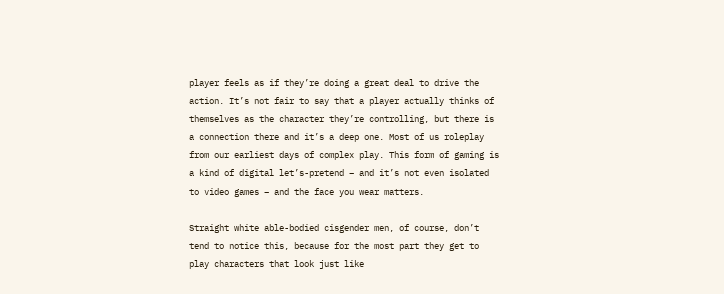player feels as if they’re doing a great deal to drive the action. It’s not fair to say that a player actually thinks of themselves as the character they’re controlling, but there is a connection there and it’s a deep one. Most of us roleplay from our earliest days of complex play. This form of gaming is a kind of digital let’s-pretend – and it’s not even isolated to video games – and the face you wear matters.

Straight white able-bodied cisgender men, of course, don’t tend to notice this, because for the most part they get to play characters that look just like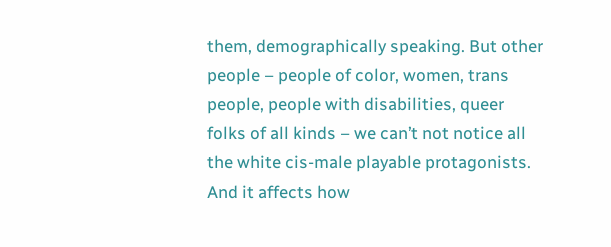them, demographically speaking. But other people – people of color, women, trans people, people with disabilities, queer folks of all kinds – we can’t not notice all the white cis-male playable protagonists. And it affects how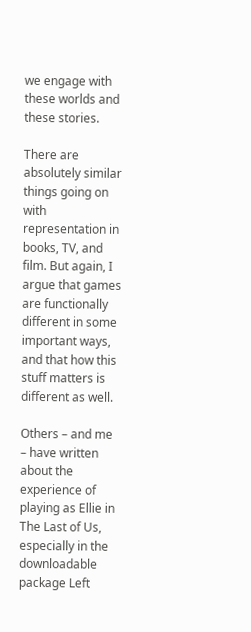we engage with these worlds and these stories.

There are absolutely similar things going on with representation in books, TV, and film. But again, I argue that games are functionally different in some important ways, and that how this stuff matters is different as well.

Others – and me – have written about the experience of playing as Ellie in The Last of Us, especially in the downloadable package Left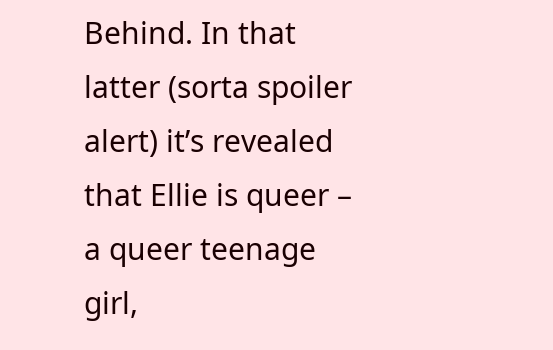Behind. In that latter (sorta spoiler alert) it’s revealed that Ellie is queer – a queer teenage girl,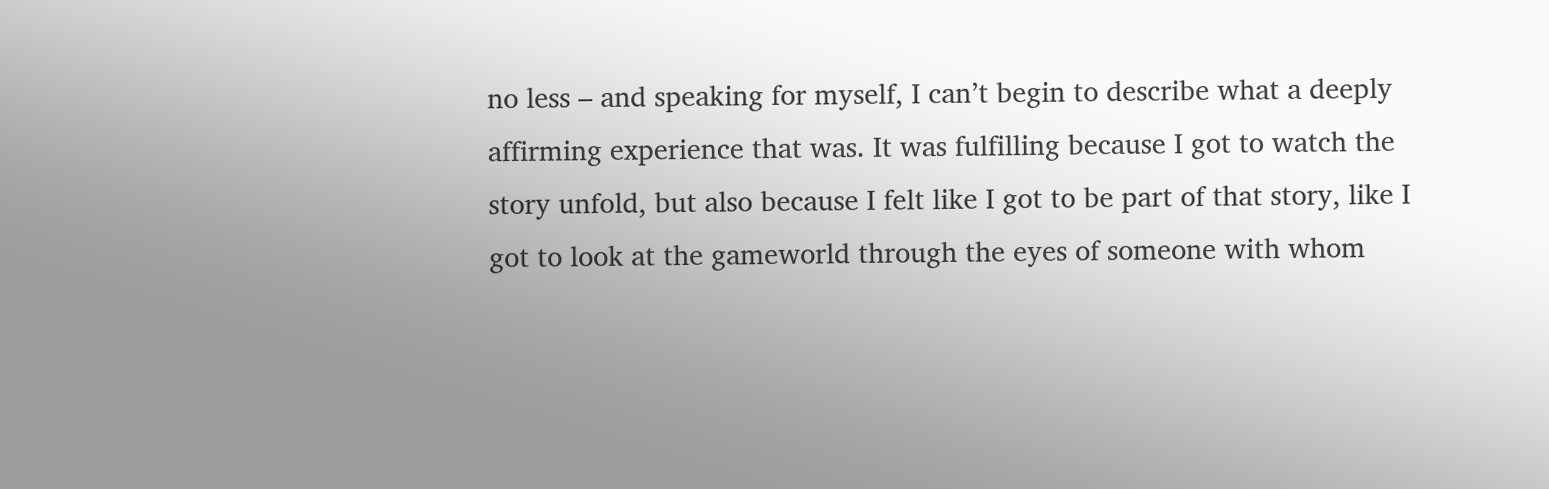no less – and speaking for myself, I can’t begin to describe what a deeply affirming experience that was. It was fulfilling because I got to watch the story unfold, but also because I felt like I got to be part of that story, like I got to look at the gameworld through the eyes of someone with whom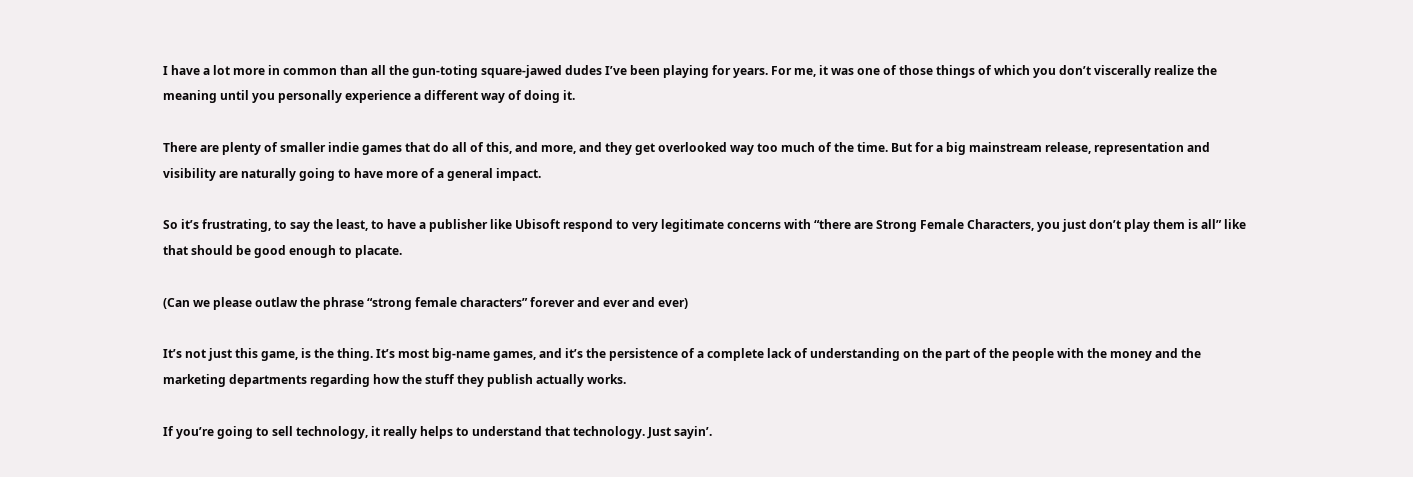I have a lot more in common than all the gun-toting square-jawed dudes I’ve been playing for years. For me, it was one of those things of which you don’t viscerally realize the meaning until you personally experience a different way of doing it.

There are plenty of smaller indie games that do all of this, and more, and they get overlooked way too much of the time. But for a big mainstream release, representation and visibility are naturally going to have more of a general impact.

So it’s frustrating, to say the least, to have a publisher like Ubisoft respond to very legitimate concerns with “there are Strong Female Characters, you just don’t play them is all” like that should be good enough to placate.

(Can we please outlaw the phrase “strong female characters” forever and ever and ever)

It’s not just this game, is the thing. It’s most big-name games, and it’s the persistence of a complete lack of understanding on the part of the people with the money and the marketing departments regarding how the stuff they publish actually works.

If you’re going to sell technology, it really helps to understand that technology. Just sayin’.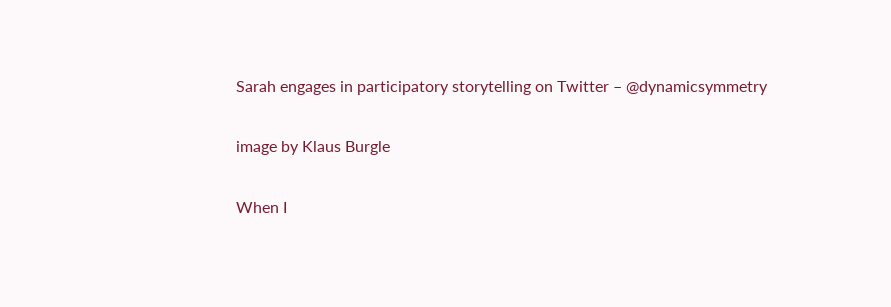Sarah engages in participatory storytelling on Twitter – @dynamicsymmetry

image by Klaus Burgle

When I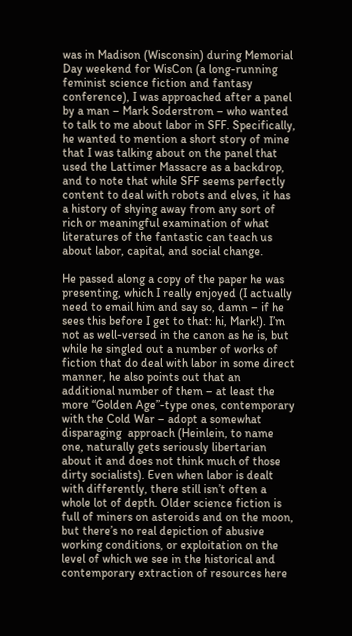was in Madison (Wisconsin) during Memorial Day weekend for WisCon (a long-running feminist science fiction and fantasy conference), I was approached after a panel by a man – Mark Soderstrom – who wanted to talk to me about labor in SFF. Specifically, he wanted to mention a short story of mine that I was talking about on the panel that used the Lattimer Massacre as a backdrop, and to note that while SFF seems perfectly content to deal with robots and elves, it has a history of shying away from any sort of rich or meaningful examination of what literatures of the fantastic can teach us about labor, capital, and social change.

He passed along a copy of the paper he was presenting, which I really enjoyed (I actually need to email him and say so, damn – if he sees this before I get to that: hi, Mark!). I’m not as well-versed in the canon as he is, but while he singled out a number of works of fiction that do deal with labor in some direct manner, he also points out that an additional number of them – at least the more “Golden Age”-type ones, contemporary with the Cold War – adopt a somewhat disparaging  approach (Heinlein, to name one, naturally gets seriously libertarian about it and does not think much of those dirty socialists). Even when labor is dealt with differently, there still isn’t often a whole lot of depth. Older science fiction is full of miners on asteroids and on the moon, but there’s no real depiction of abusive working conditions, or exploitation on the level of which we see in the historical and contemporary extraction of resources here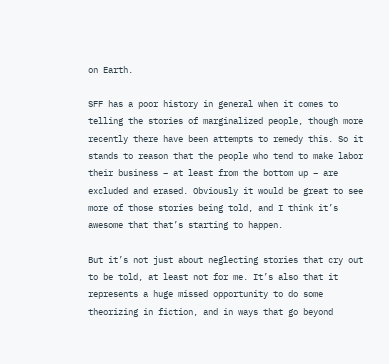on Earth.

SFF has a poor history in general when it comes to telling the stories of marginalized people, though more recently there have been attempts to remedy this. So it stands to reason that the people who tend to make labor their business – at least from the bottom up – are excluded and erased. Obviously it would be great to see more of those stories being told, and I think it’s awesome that that’s starting to happen.

But it’s not just about neglecting stories that cry out to be told, at least not for me. It’s also that it represents a huge missed opportunity to do some theorizing in fiction, and in ways that go beyond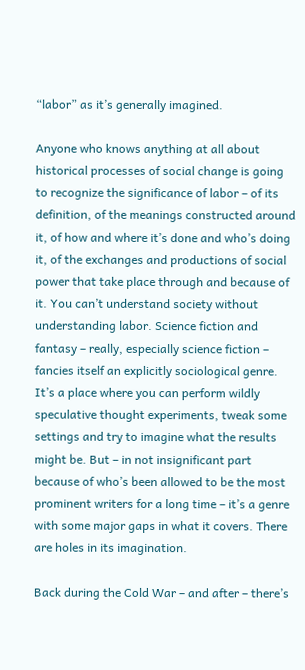“labor” as it’s generally imagined.

Anyone who knows anything at all about historical processes of social change is going to recognize the significance of labor – of its definition, of the meanings constructed around it, of how and where it’s done and who’s doing it, of the exchanges and productions of social power that take place through and because of it. You can’t understand society without understanding labor. Science fiction and fantasy – really, especially science fiction – fancies itself an explicitly sociological genre. It’s a place where you can perform wildly speculative thought experiments, tweak some settings and try to imagine what the results might be. But – in not insignificant part because of who’s been allowed to be the most prominent writers for a long time – it’s a genre with some major gaps in what it covers. There are holes in its imagination.

Back during the Cold War – and after – there’s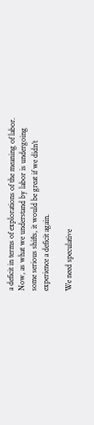a deficit in terms of explorations of the meaning of labor. Now, as what we understand by labor is undergoing some serious shifts, it would be great if we didn’t experience a deficit again.

We need speculative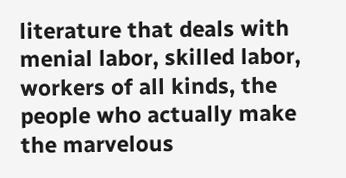literature that deals with menial labor, skilled labor, workers of all kinds, the people who actually make the marvelous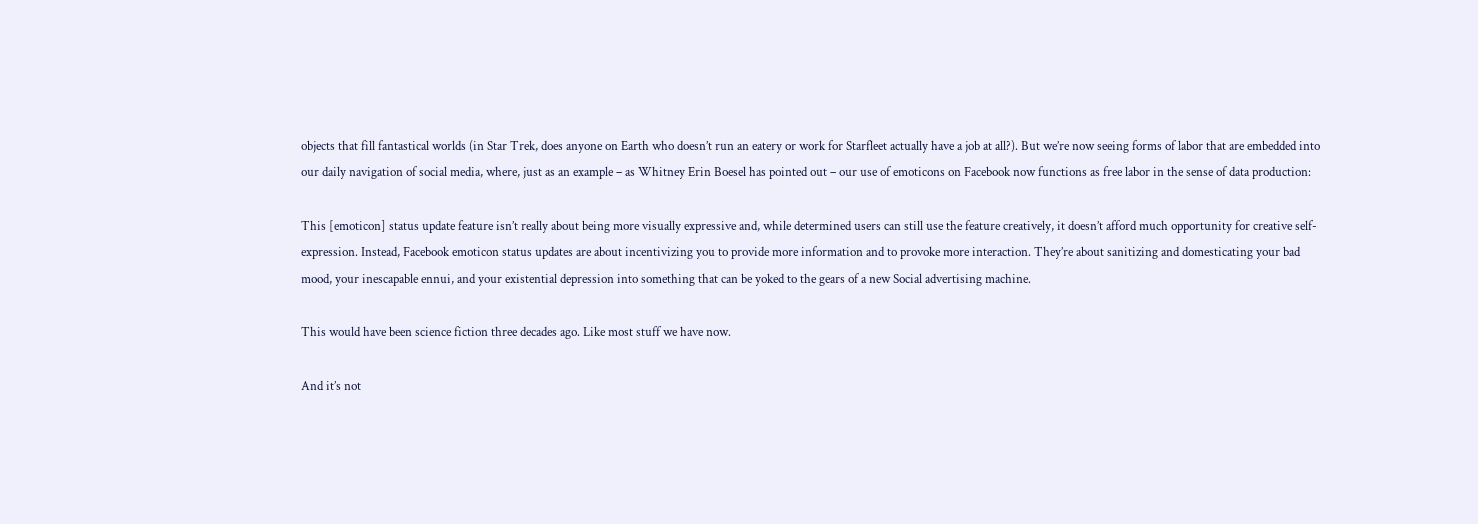objects that fill fantastical worlds (in Star Trek, does anyone on Earth who doesn’t run an eatery or work for Starfleet actually have a job at all?). But we’re now seeing forms of labor that are embedded into our daily navigation of social media, where, just as an example – as Whitney Erin Boesel has pointed out – our use of emoticons on Facebook now functions as free labor in the sense of data production:

This [emoticon] status update feature isn’t really about being more visually expressive and, while determined users can still use the feature creatively, it doesn’t afford much opportunity for creative self-expression. Instead, Facebook emoticon status updates are about incentivizing you to provide more information and to provoke more interaction. They’re about sanitizing and domesticating your bad mood, your inescapable ennui, and your existential depression into something that can be yoked to the gears of a new Social advertising machine.

This would have been science fiction three decades ago. Like most stuff we have now.

And it’s not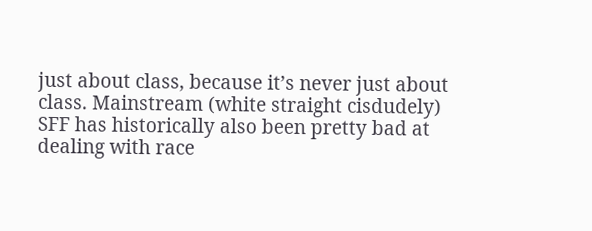just about class, because it’s never just about class. Mainstream (white straight cisdudely) SFF has historically also been pretty bad at dealing with race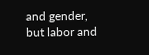and gender, but labor and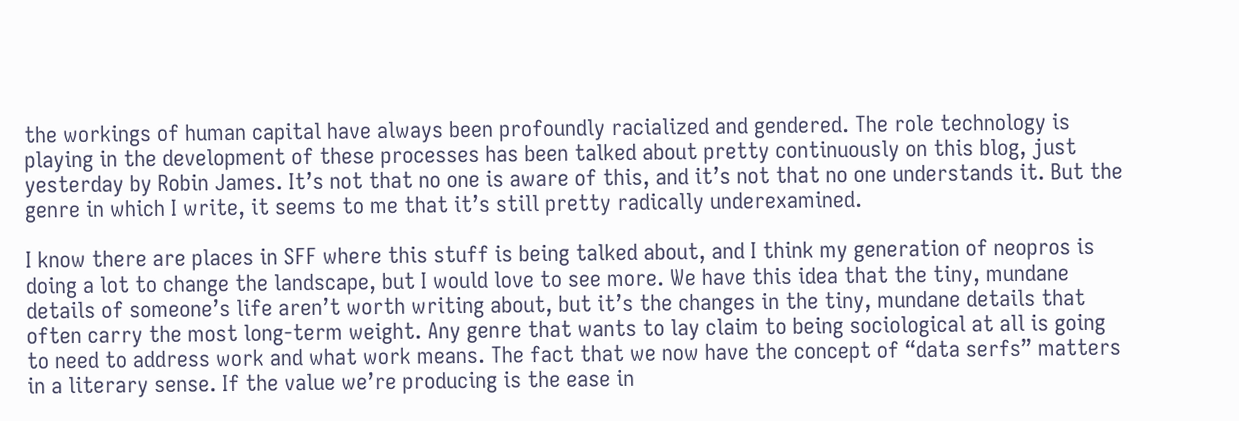the workings of human capital have always been profoundly racialized and gendered. The role technology is playing in the development of these processes has been talked about pretty continuously on this blog, just yesterday by Robin James. It’s not that no one is aware of this, and it’s not that no one understands it. But the genre in which I write, it seems to me that it’s still pretty radically underexamined.

I know there are places in SFF where this stuff is being talked about, and I think my generation of neopros is doing a lot to change the landscape, but I would love to see more. We have this idea that the tiny, mundane details of someone’s life aren’t worth writing about, but it’s the changes in the tiny, mundane details that often carry the most long-term weight. Any genre that wants to lay claim to being sociological at all is going to need to address work and what work means. The fact that we now have the concept of “data serfs” matters in a literary sense. If the value we’re producing is the ease in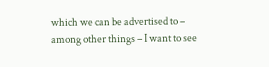which we can be advertised to – among other things – I want to see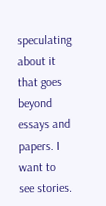speculating about it that goes beyond essays and papers. I want to see stories.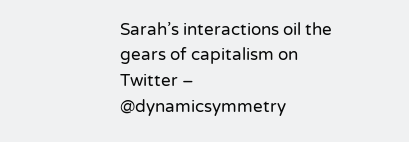Sarah’s interactions oil the gears of capitalism on Twitter – @dynamicsymmetry